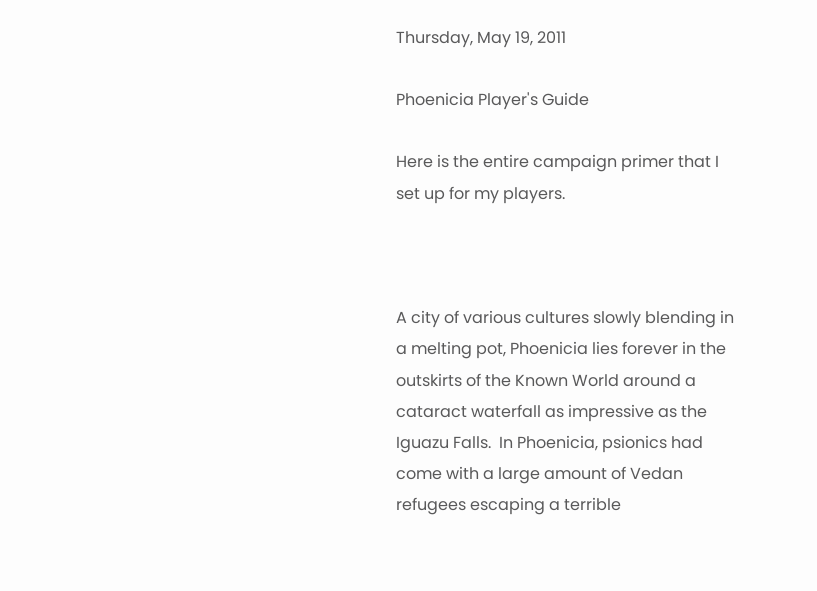Thursday, May 19, 2011

Phoenicia Player's Guide

Here is the entire campaign primer that I set up for my players.



A city of various cultures slowly blending in a melting pot, Phoenicia lies forever in the outskirts of the Known World around a cataract waterfall as impressive as the Iguazu Falls.  In Phoenicia, psionics had come with a large amount of Vedan refugees escaping a terrible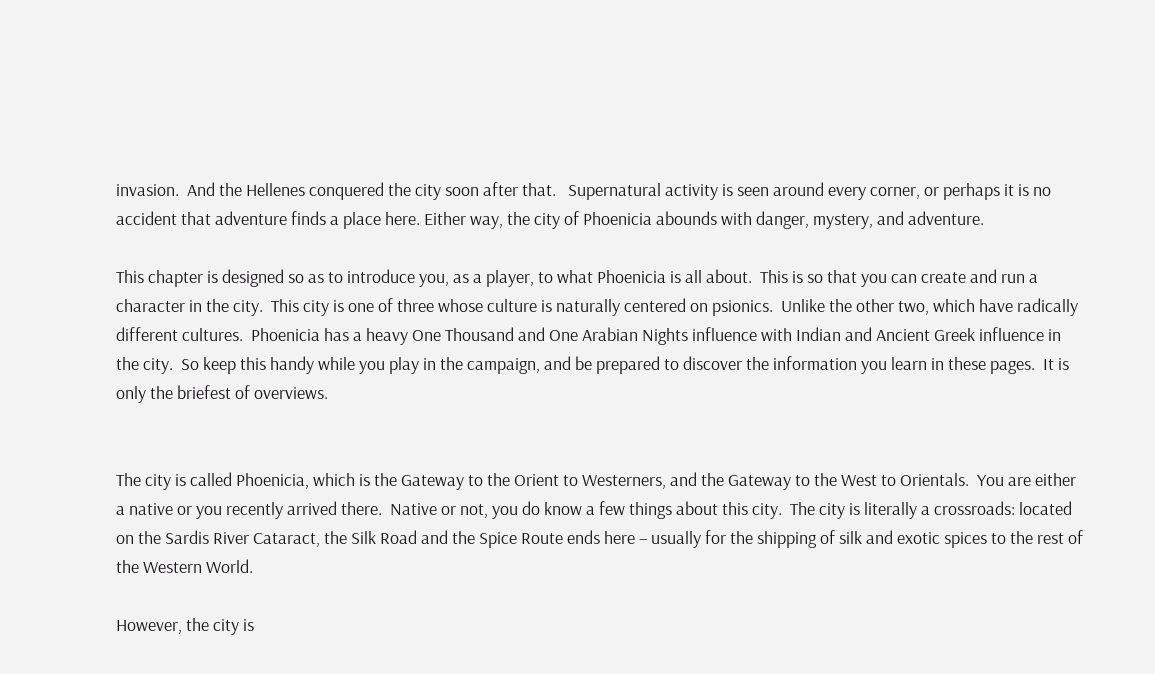invasion.  And the Hellenes conquered the city soon after that.   Supernatural activity is seen around every corner, or perhaps it is no accident that adventure finds a place here. Either way, the city of Phoenicia abounds with danger, mystery, and adventure.

This chapter is designed so as to introduce you, as a player, to what Phoenicia is all about.  This is so that you can create and run a character in the city.  This city is one of three whose culture is naturally centered on psionics.  Unlike the other two, which have radically different cultures.  Phoenicia has a heavy One Thousand and One Arabian Nights influence with Indian and Ancient Greek influence in the city.  So keep this handy while you play in the campaign, and be prepared to discover the information you learn in these pages.  It is only the briefest of overviews.


The city is called Phoenicia, which is the Gateway to the Orient to Westerners, and the Gateway to the West to Orientals.  You are either a native or you recently arrived there.  Native or not, you do know a few things about this city.  The city is literally a crossroads: located on the Sardis River Cataract, the Silk Road and the Spice Route ends here – usually for the shipping of silk and exotic spices to the rest of the Western World.

However, the city is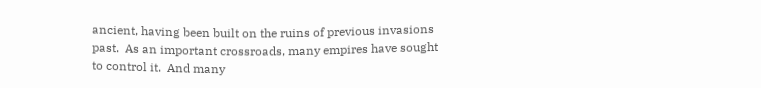ancient, having been built on the ruins of previous invasions past.  As an important crossroads, many empires have sought to control it.  And many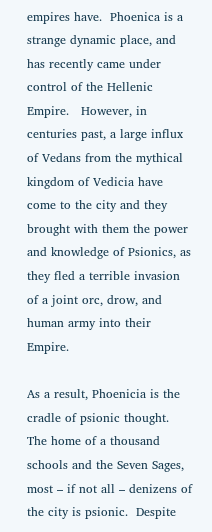empires have.  Phoenica is a strange dynamic place, and has recently came under control of the Hellenic Empire.   However, in centuries past, a large influx of Vedans from the mythical kingdom of Vedicia have come to the city and they brought with them the power and knowledge of Psionics, as they fled a terrible invasion of a joint orc, drow, and human army into their Empire.

As a result, Phoenicia is the cradle of psionic thought.  The home of a thousand schools and the Seven Sages, most – if not all – denizens of the city is psionic.  Despite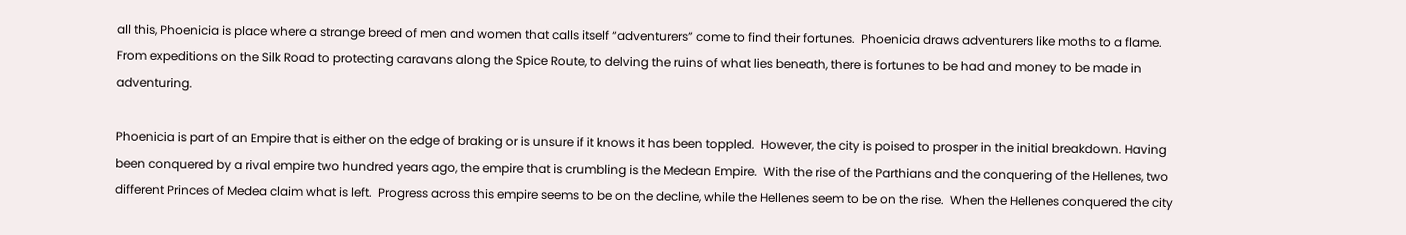all this, Phoenicia is place where a strange breed of men and women that calls itself “adventurers” come to find their fortunes.  Phoenicia draws adventurers like moths to a flame.  From expeditions on the Silk Road to protecting caravans along the Spice Route, to delving the ruins of what lies beneath, there is fortunes to be had and money to be made in adventuring.

Phoenicia is part of an Empire that is either on the edge of braking or is unsure if it knows it has been toppled.  However, the city is poised to prosper in the initial breakdown. Having been conquered by a rival empire two hundred years ago, the empire that is crumbling is the Medean Empire.  With the rise of the Parthians and the conquering of the Hellenes, two different Princes of Medea claim what is left.  Progress across this empire seems to be on the decline, while the Hellenes seem to be on the rise.  When the Hellenes conquered the city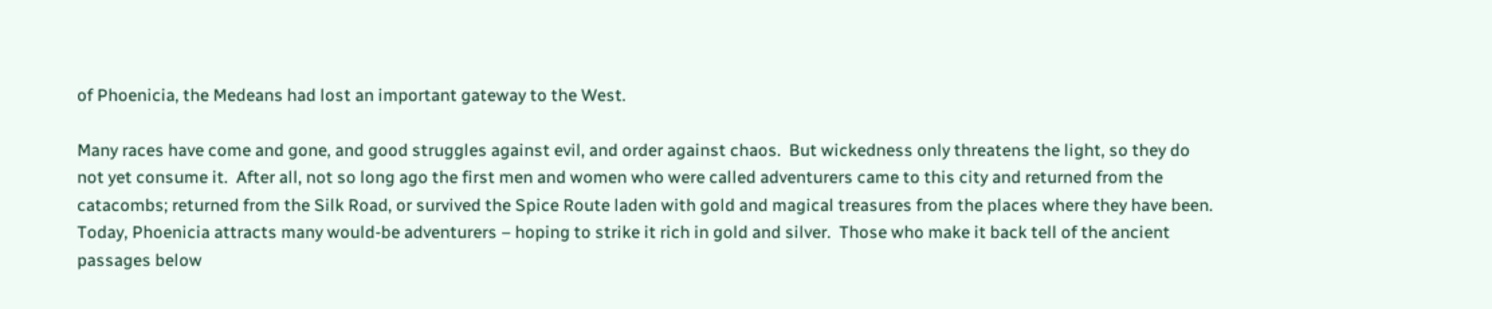of Phoenicia, the Medeans had lost an important gateway to the West.

Many races have come and gone, and good struggles against evil, and order against chaos.  But wickedness only threatens the light, so they do not yet consume it.  After all, not so long ago the first men and women who were called adventurers came to this city and returned from the catacombs; returned from the Silk Road, or survived the Spice Route laden with gold and magical treasures from the places where they have been.  Today, Phoenicia attracts many would-be adventurers – hoping to strike it rich in gold and silver.  Those who make it back tell of the ancient passages below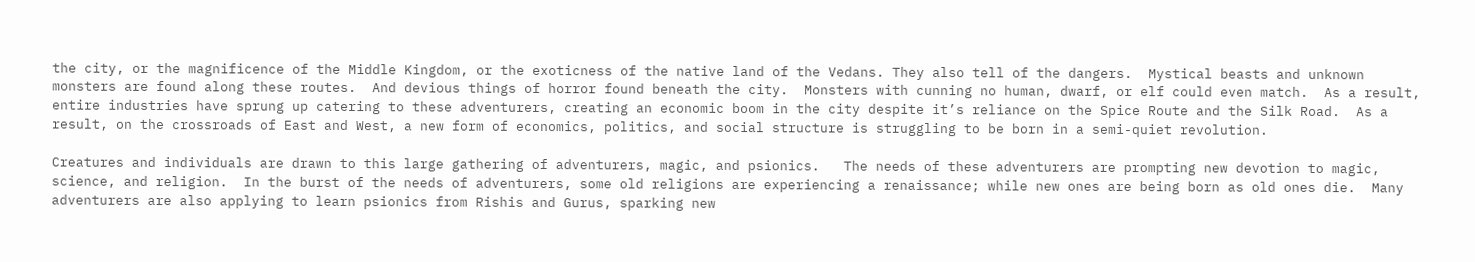the city, or the magnificence of the Middle Kingdom, or the exoticness of the native land of the Vedans. They also tell of the dangers.  Mystical beasts and unknown monsters are found along these routes.  And devious things of horror found beneath the city.  Monsters with cunning no human, dwarf, or elf could even match.  As a result, entire industries have sprung up catering to these adventurers, creating an economic boom in the city despite it’s reliance on the Spice Route and the Silk Road.  As a result, on the crossroads of East and West, a new form of economics, politics, and social structure is struggling to be born in a semi-quiet revolution.

Creatures and individuals are drawn to this large gathering of adventurers, magic, and psionics.   The needs of these adventurers are prompting new devotion to magic, science, and religion.  In the burst of the needs of adventurers, some old religions are experiencing a renaissance; while new ones are being born as old ones die.  Many adventurers are also applying to learn psionics from Rishis and Gurus, sparking new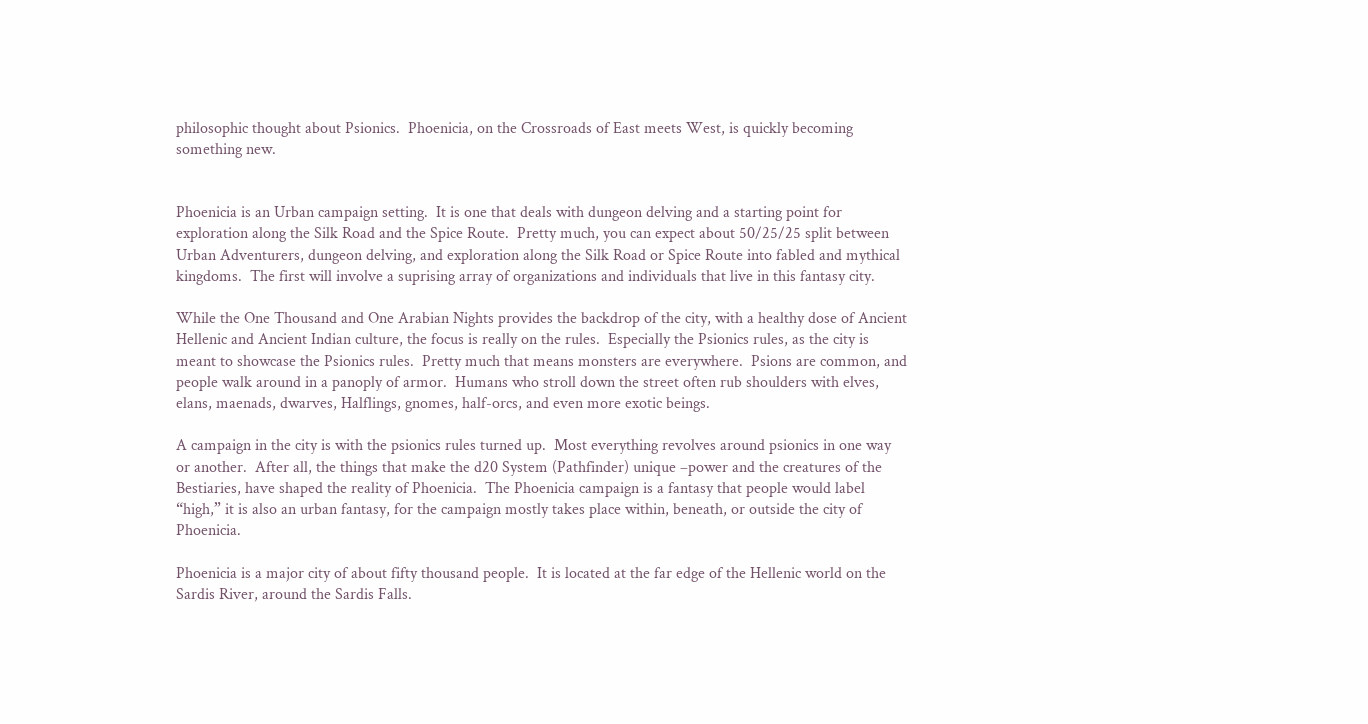philosophic thought about Psionics.  Phoenicia, on the Crossroads of East meets West, is quickly becoming something new.


Phoenicia is an Urban campaign setting.  It is one that deals with dungeon delving and a starting point for exploration along the Silk Road and the Spice Route.  Pretty much, you can expect about 50/25/25 split between Urban Adventurers, dungeon delving, and exploration along the Silk Road or Spice Route into fabled and mythical kingdoms.  The first will involve a suprising array of organizations and individuals that live in this fantasy city.

While the One Thousand and One Arabian Nights provides the backdrop of the city, with a healthy dose of Ancient Hellenic and Ancient Indian culture, the focus is really on the rules.  Especially the Psionics rules, as the city is meant to showcase the Psionics rules.  Pretty much that means monsters are everywhere.  Psions are common, and people walk around in a panoply of armor.  Humans who stroll down the street often rub shoulders with elves, elans, maenads, dwarves, Halflings, gnomes, half-orcs, and even more exotic beings.

A campaign in the city is with the psionics rules turned up.  Most everything revolves around psionics in one way or another.  After all, the things that make the d20 System (Pathfinder) unique –power and the creatures of the Bestiaries, have shaped the reality of Phoenicia.  The Phoenicia campaign is a fantasy that people would label “high,” it is also an urban fantasy, for the campaign mostly takes place within, beneath, or outside the city of Phoenicia.

Phoenicia is a major city of about fifty thousand people.  It is located at the far edge of the Hellenic world on the Sardis River, around the Sardis Falls.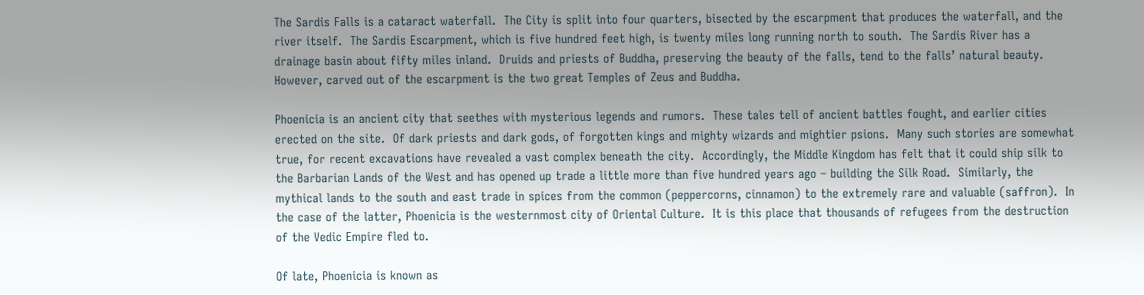The Sardis Falls is a cataract waterfall.  The City is split into four quarters, bisected by the escarpment that produces the waterfall, and the river itself.  The Sardis Escarpment, which is five hundred feet high, is twenty miles long running north to south.  The Sardis River has a drainage basin about fifty miles inland.  Druids and priests of Buddha, preserving the beauty of the falls, tend to the falls’ natural beauty.  However, carved out of the escarpment is the two great Temples of Zeus and Buddha.

Phoenicia is an ancient city that seethes with mysterious legends and rumors.  These tales tell of ancient battles fought, and earlier cities erected on the site.  Of dark priests and dark gods, of forgotten kings and mighty wizards and mightier psions.  Many such stories are somewhat true, for recent excavations have revealed a vast complex beneath the city.  Accordingly, the Middle Kingdom has felt that it could ship silk to the Barbarian Lands of the West and has opened up trade a little more than five hundred years ago – building the Silk Road.  Similarly, the mythical lands to the south and east trade in spices from the common (peppercorns, cinnamon) to the extremely rare and valuable (saffron).  In the case of the latter, Phoenicia is the westernmost city of Oriental Culture.  It is this place that thousands of refugees from the destruction of the Vedic Empire fled to.

Of late, Phoenicia is known as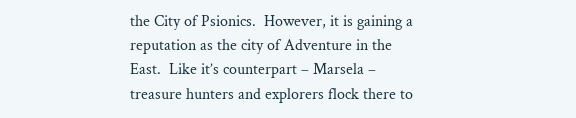the City of Psionics.  However, it is gaining a reputation as the city of Adventure in the East.  Like it’s counterpart – Marsela – treasure hunters and explorers flock there to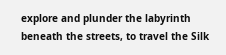explore and plunder the labyrinth beneath the streets, to travel the Silk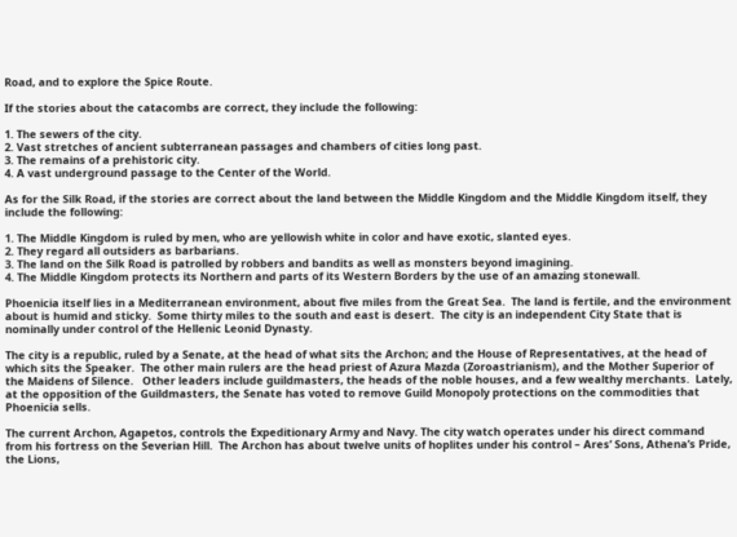Road, and to explore the Spice Route.

If the stories about the catacombs are correct, they include the following:

1. The sewers of the city.
2. Vast stretches of ancient subterranean passages and chambers of cities long past.
3. The remains of a prehistoric city.
4. A vast underground passage to the Center of the World.

As for the Silk Road, if the stories are correct about the land between the Middle Kingdom and the Middle Kingdom itself, they include the following:

1. The Middle Kingdom is ruled by men, who are yellowish white in color and have exotic, slanted eyes.
2. They regard all outsiders as barbarians.
3. The land on the Silk Road is patrolled by robbers and bandits as well as monsters beyond imagining.
4. The Middle Kingdom protects its Northern and parts of its Western Borders by the use of an amazing stonewall.

Phoenicia itself lies in a Mediterranean environment, about five miles from the Great Sea.  The land is fertile, and the environment about is humid and sticky.  Some thirty miles to the south and east is desert.  The city is an independent City State that is nominally under control of the Hellenic Leonid Dynasty.

The city is a republic, ruled by a Senate, at the head of what sits the Archon; and the House of Representatives, at the head of which sits the Speaker.  The other main rulers are the head priest of Azura Mazda (Zoroastrianism), and the Mother Superior of the Maidens of Silence.   Other leaders include guildmasters, the heads of the noble houses, and a few wealthy merchants.  Lately, at the opposition of the Guildmasters, the Senate has voted to remove Guild Monopoly protections on the commodities that Phoenicia sells.

The current Archon, Agapetos, controls the Expeditionary Army and Navy. The city watch operates under his direct command from his fortress on the Severian Hill.  The Archon has about twelve units of hoplites under his control – Ares’ Sons, Athena’s Pride, the Lions,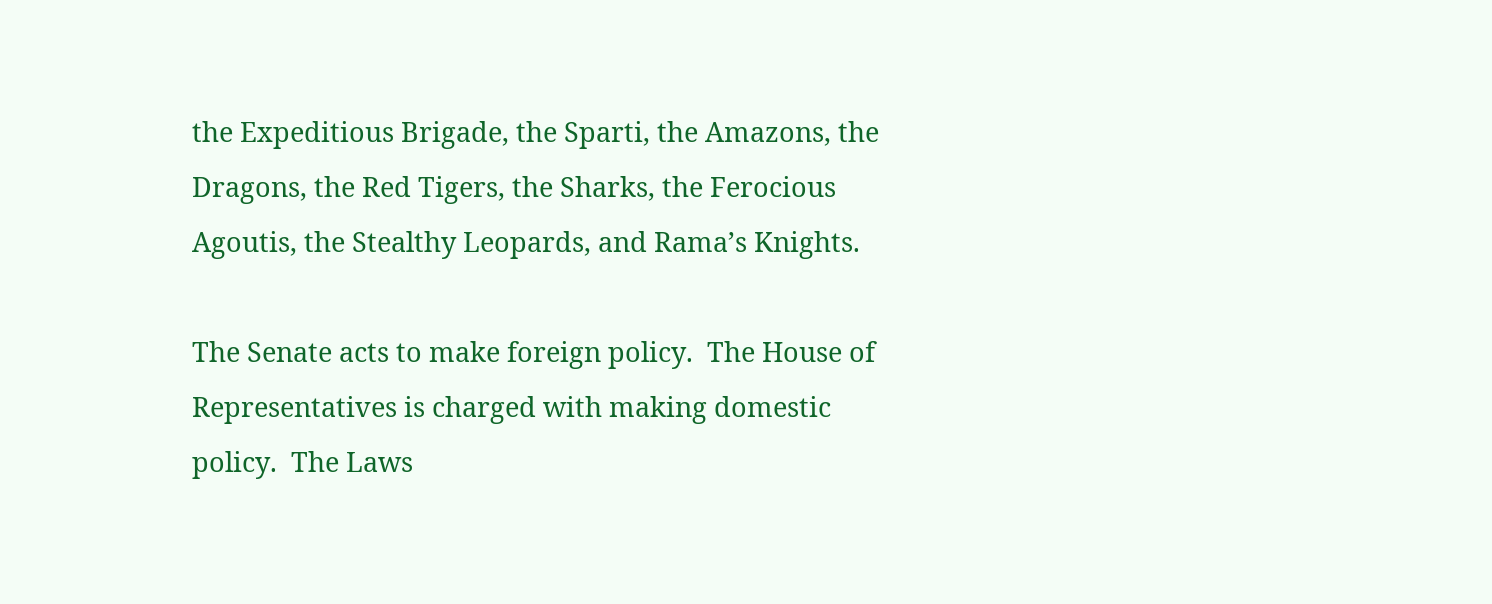the Expeditious Brigade, the Sparti, the Amazons, the Dragons, the Red Tigers, the Sharks, the Ferocious Agoutis, the Stealthy Leopards, and Rama’s Knights.

The Senate acts to make foreign policy.  The House of Representatives is charged with making domestic policy.  The Laws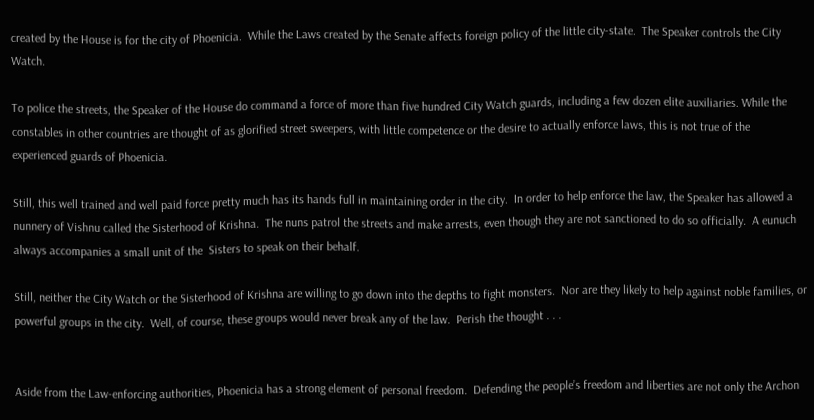created by the House is for the city of Phoenicia.  While the Laws created by the Senate affects foreign policy of the little city-state.  The Speaker controls the City Watch.

To police the streets, the Speaker of the House do command a force of more than five hundred City Watch guards, including a few dozen elite auxiliaries. While the constables in other countries are thought of as glorified street sweepers, with little competence or the desire to actually enforce laws, this is not true of the experienced guards of Phoenicia.

Still, this well trained and well paid force pretty much has its hands full in maintaining order in the city.  In order to help enforce the law, the Speaker has allowed a nunnery of Vishnu called the Sisterhood of Krishna.  The nuns patrol the streets and make arrests, even though they are not sanctioned to do so officially.  A eunuch always accompanies a small unit of the  Sisters to speak on their behalf.

Still, neither the City Watch or the Sisterhood of Krishna are willing to go down into the depths to fight monsters.  Nor are they likely to help against noble families, or powerful groups in the city.  Well, of course, these groups would never break any of the law.  Perish the thought . . .


Aside from the Law-enforcing authorities, Phoenicia has a strong element of personal freedom.  Defending the people’s freedom and liberties are not only the Archon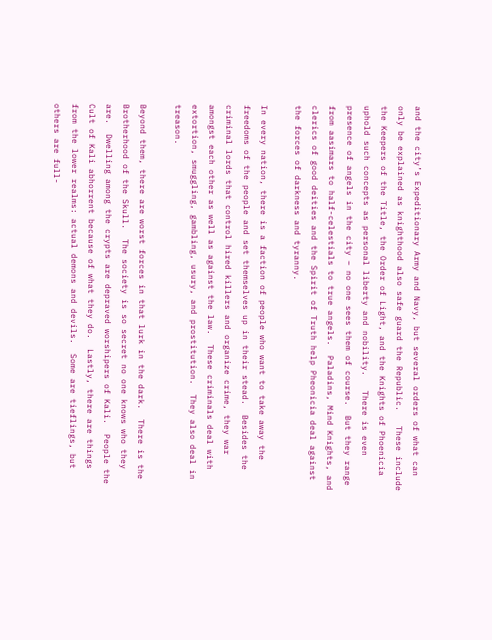and the city’s Expeditionary Army and Navy, but several orders of what can only be explained as knighthood also safe guard the Republic.   These include the Keepers of the Title, the Order of Light, and the Knights of Phoenicia uphold such concepts as personal liberty and nobility.   There is even presence of angels in the city – no one sees them of course.  But they range from aasimars to half-celestials to true angels.  Paladins, Mind Knights, and clerics of good deities and the Spirit of Truth help Pheonicia deal against the forces of darkness and tyranny.

In every nation, there is a faction of people who want to take away the freedoms of the people and set themselves up in their stead.  Besides the criminal lords that control hired killers and organize crime, they war amongst each other as well as against the law.  These criminals deal with extortion, smuggling, gambling, usury, and prostitution.  They also deal in treason.

Beyond them, there are worst forces in that lurk in the dark.  There is the Brotherhood of the Skull.  The society is so secret no one knows who they are.  Dwelling among the crypts are depraved worshipers of Kali.  People the Cult of Kali abhorrent because of what they do.  Lastly, there are things from the lower realms: actual demons and devils.  Some are tieflings, but others are full-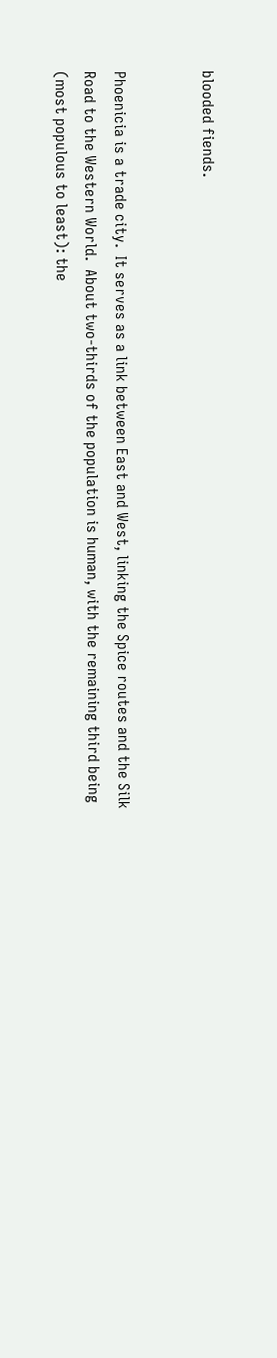blooded fiends.


Phoenicia is a trade city.  It serves as a link between East and West, linking the Spice routes and the Silk Road to the Western World.  About two-thirds of the population is human, with the remaining third being (most populous to least): the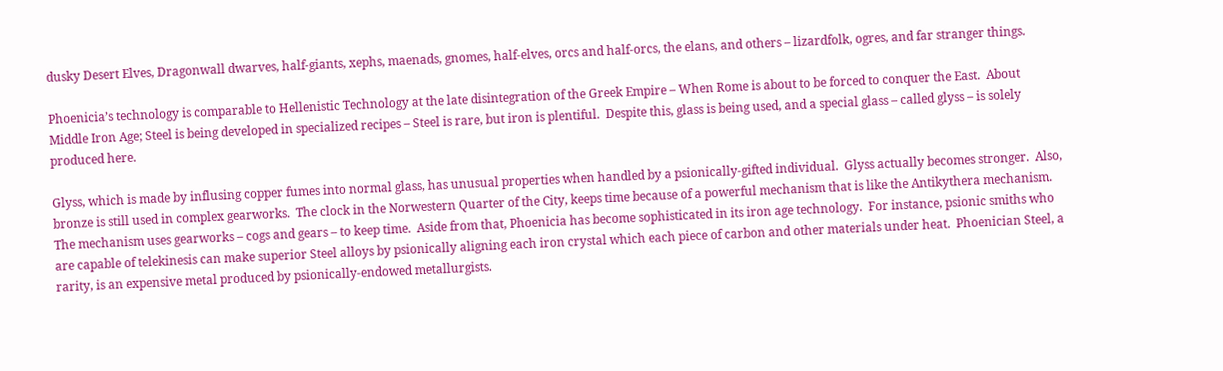dusky Desert Elves, Dragonwall dwarves, half-giants, xephs, maenads, gnomes, half-elves, orcs and half-orcs, the elans, and others – lizardfolk, ogres, and far stranger things.

Phoenicia’s technology is comparable to Hellenistic Technology at the late disintegration of the Greek Empire – When Rome is about to be forced to conquer the East.  About Middle Iron Age; Steel is being developed in specialized recipes – Steel is rare, but iron is plentiful.  Despite this, glass is being used, and a special glass – called glyss – is solely produced here.

Glyss, which is made by influsing copper fumes into normal glass, has unusual properties when handled by a psionically-gifted individual.  Glyss actually becomes stronger.  Also, bronze is still used in complex gearworks.  The clock in the Norwestern Quarter of the City, keeps time because of a powerful mechanism that is like the Antikythera mechanism.  The mechanism uses gearworks – cogs and gears – to keep time.  Aside from that, Phoenicia has become sophisticated in its iron age technology.  For instance, psionic smiths who are capable of telekinesis can make superior Steel alloys by psionically aligning each iron crystal which each piece of carbon and other materials under heat.  Phoenician Steel, a rarity, is an expensive metal produced by psionically-endowed metallurgists.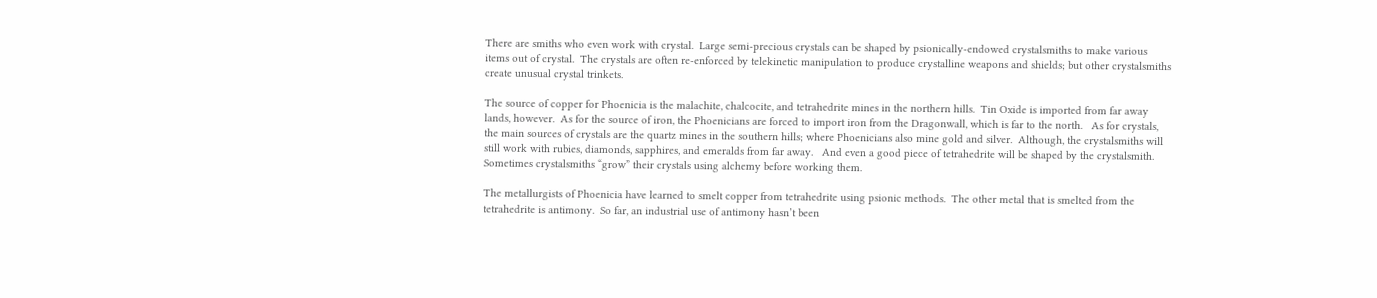There are smiths who even work with crystal.  Large semi-precious crystals can be shaped by psionically-endowed crystalsmiths to make various items out of crystal.  The crystals are often re-enforced by telekinetic manipulation to produce crystalline weapons and shields; but other crystalsmiths create unusual crystal trinkets.

The source of copper for Phoenicia is the malachite, chalcocite, and tetrahedrite mines in the northern hills.  Tin Oxide is imported from far away lands, however.  As for the source of iron, the Phoenicians are forced to import iron from the Dragonwall, which is far to the north.   As for crystals, the main sources of crystals are the quartz mines in the southern hills; where Phoenicians also mine gold and silver.  Although, the crystalsmiths will still work with rubies, diamonds, sapphires, and emeralds from far away.   And even a good piece of tetrahedrite will be shaped by the crystalsmith.  Sometimes crystalsmiths “grow” their crystals using alchemy before working them.

The metallurgists of Phoenicia have learned to smelt copper from tetrahedrite using psionic methods.  The other metal that is smelted from the tetrahedrite is antimony.  So far, an industrial use of antimony hasn’t been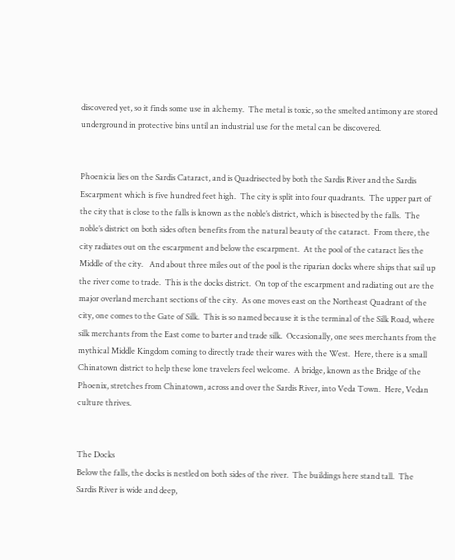discovered yet, so it finds some use in alchemy.  The metal is toxic, so the smelted antimony are stored underground in protective bins until an industrial use for the metal can be discovered.


Phoenicia lies on the Sardis Cataract, and is Quadrisected by both the Sardis River and the Sardis Escarpment which is five hundred feet high.  The city is split into four quadrants.  The upper part of the city that is close to the falls is known as the noble’s district, which is bisected by the falls.  The noble’s district on both sides often benefits from the natural beauty of the cataract.  From there, the city radiates out on the escarpment and below the escarpment.  At the pool of the cataract lies the Middle of the city.   And about three miles out of the pool is the riparian docks where ships that sail up the river come to trade.  This is the docks district.  On top of the escarpment and radiating out are the major overland merchant sections of the city.  As one moves east on the Northeast Quadrant of the city, one comes to the Gate of Silk.  This is so named because it is the terminal of the Silk Road, where silk merchants from the East come to barter and trade silk.  Occasionally, one sees merchants from the mythical Middle Kingdom coming to directly trade their wares with the West.  Here, there is a small Chinatown district to help these lone travelers feel welcome.  A bridge, known as the Bridge of the Phoenix, stretches from Chinatown, across and over the Sardis River, into Veda Town.  Here, Vedan culture thrives.


The Docks
Below the falls, the docks is nestled on both sides of the river.  The buildings here stand tall.  The Sardis River is wide and deep,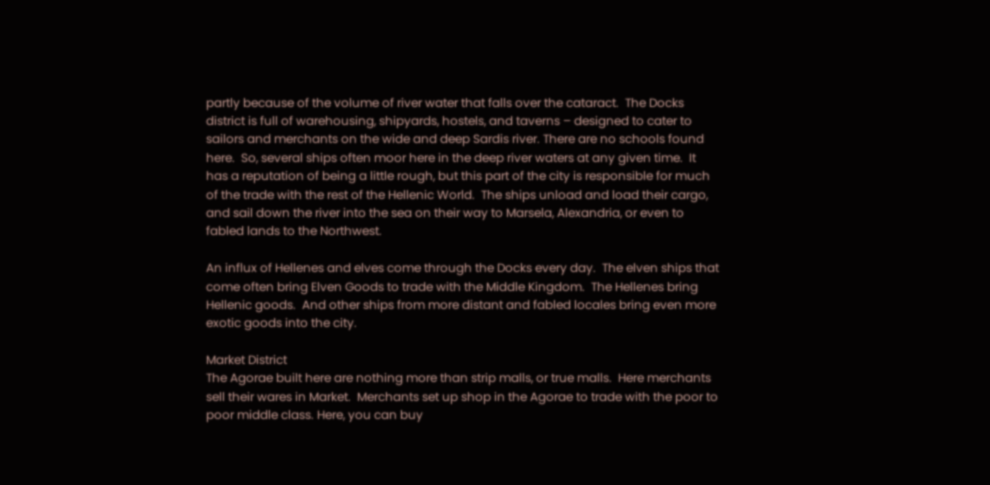partly because of the volume of river water that falls over the cataract.  The Docks district is full of warehousing, shipyards, hostels, and taverns – designed to cater to sailors and merchants on the wide and deep Sardis river. There are no schools found here.  So, several ships often moor here in the deep river waters at any given time.  It has a reputation of being a little rough, but this part of the city is responsible for much of the trade with the rest of the Hellenic World.  The ships unload and load their cargo, and sail down the river into the sea on their way to Marsela, Alexandria, or even to fabled lands to the Northwest.

An influx of Hellenes and elves come through the Docks every day.  The elven ships that come often bring Elven Goods to trade with the Middle Kingdom.  The Hellenes bring Hellenic goods.  And other ships from more distant and fabled locales bring even more exotic goods into the city.

Market District
The Agorae built here are nothing more than strip malls, or true malls.  Here merchants sell their wares in Market.  Merchants set up shop in the Agorae to trade with the poor to poor middle class. Here, you can buy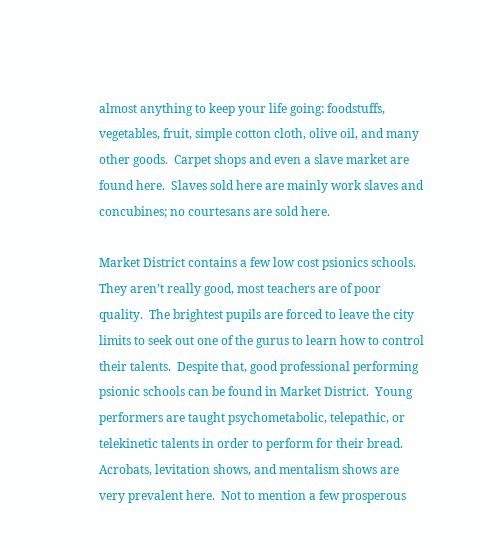almost anything to keep your life going: foodstuffs, vegetables, fruit, simple cotton cloth, olive oil, and many other goods.  Carpet shops and even a slave market are found here.  Slaves sold here are mainly work slaves and concubines; no courtesans are sold here.

Market District contains a few low cost psionics schools.  They aren’t really good, most teachers are of poor quality.  The brightest pupils are forced to leave the city limits to seek out one of the gurus to learn how to control their talents.  Despite that, good professional performing psionic schools can be found in Market District.  Young performers are taught psychometabolic, telepathic, or telekinetic talents in order to perform for their bread.  Acrobats, levitation shows, and mentalism shows are very prevalent here.  Not to mention a few prosperous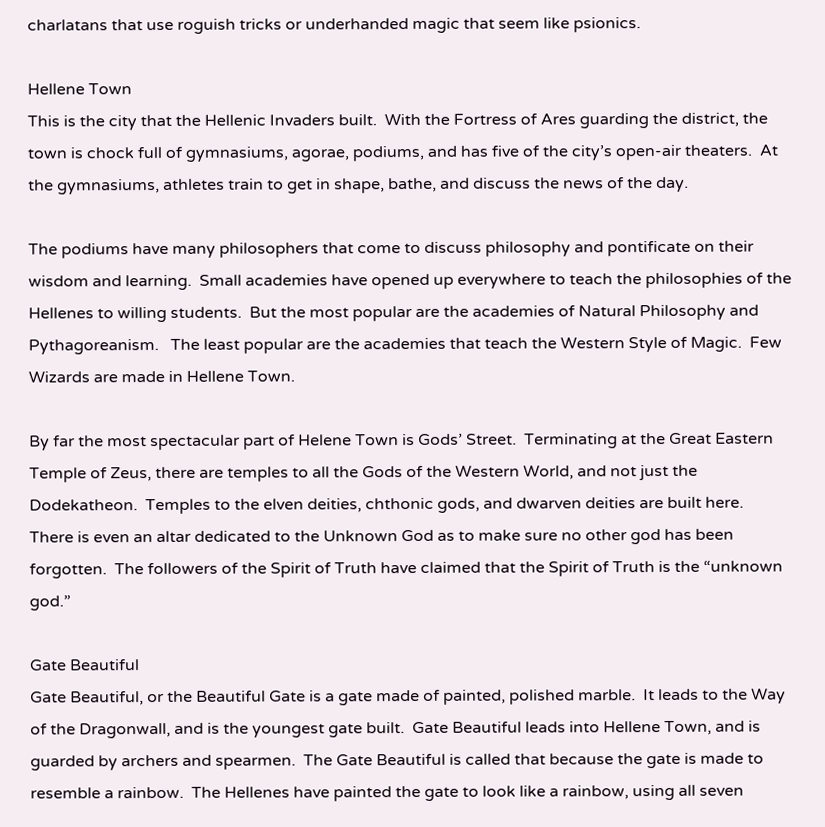charlatans that use roguish tricks or underhanded magic that seem like psionics.

Hellene Town
This is the city that the Hellenic Invaders built.  With the Fortress of Ares guarding the district, the town is chock full of gymnasiums, agorae, podiums, and has five of the city’s open-air theaters.  At the gymnasiums, athletes train to get in shape, bathe, and discuss the news of the day.

The podiums have many philosophers that come to discuss philosophy and pontificate on their wisdom and learning.  Small academies have opened up everywhere to teach the philosophies of the Hellenes to willing students.  But the most popular are the academies of Natural Philosophy and Pythagoreanism.   The least popular are the academies that teach the Western Style of Magic.  Few Wizards are made in Hellene Town.

By far the most spectacular part of Helene Town is Gods’ Street.  Terminating at the Great Eastern Temple of Zeus, there are temples to all the Gods of the Western World, and not just the Dodekatheon.  Temples to the elven deities, chthonic gods, and dwarven deities are built here.  There is even an altar dedicated to the Unknown God as to make sure no other god has been forgotten.  The followers of the Spirit of Truth have claimed that the Spirit of Truth is the “unknown god.”

Gate Beautiful
Gate Beautiful, or the Beautiful Gate is a gate made of painted, polished marble.  It leads to the Way of the Dragonwall, and is the youngest gate built.  Gate Beautiful leads into Hellene Town, and is guarded by archers and spearmen.  The Gate Beautiful is called that because the gate is made to resemble a rainbow.  The Hellenes have painted the gate to look like a rainbow, using all seven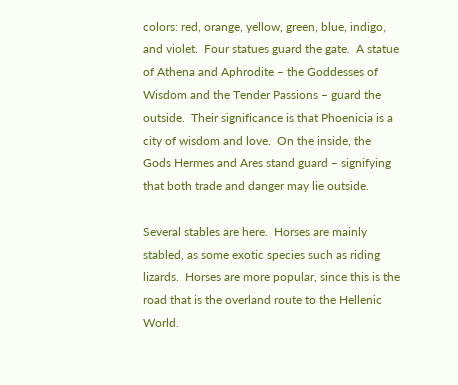colors: red, orange, yellow, green, blue, indigo, and violet.  Four statues guard the gate.  A statue of Athena and Aphrodite – the Goddesses of Wisdom and the Tender Passions – guard the outside.  Their significance is that Phoenicia is a city of wisdom and love.  On the inside, the Gods Hermes and Ares stand guard – signifying that both trade and danger may lie outside.

Several stables are here.  Horses are mainly stabled, as some exotic species such as riding lizards.  Horses are more popular, since this is the road that is the overland route to the Hellenic World.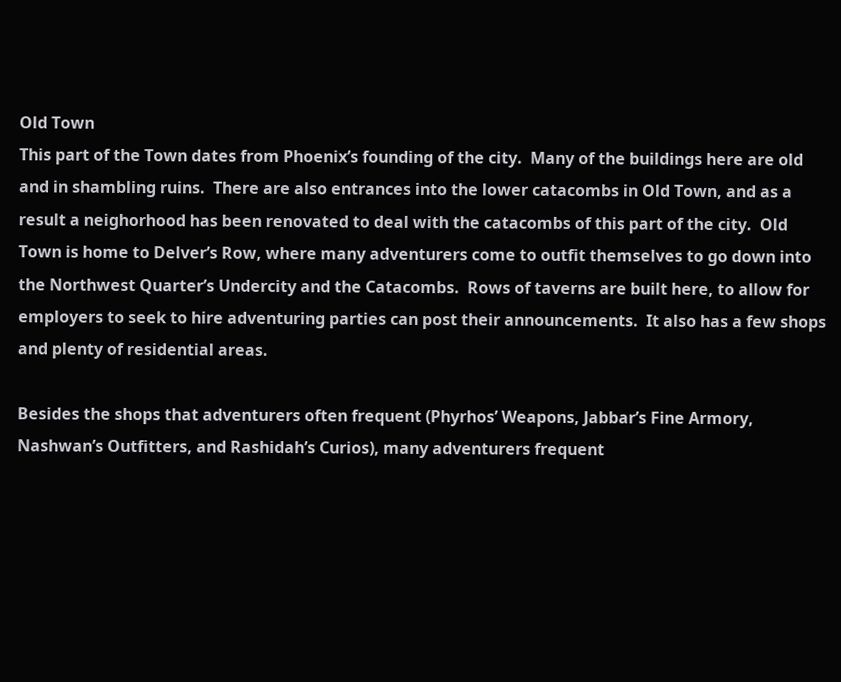Old Town
This part of the Town dates from Phoenix’s founding of the city.  Many of the buildings here are old and in shambling ruins.  There are also entrances into the lower catacombs in Old Town, and as a result a neighorhood has been renovated to deal with the catacombs of this part of the city.  Old Town is home to Delver’s Row, where many adventurers come to outfit themselves to go down into the Northwest Quarter’s Undercity and the Catacombs.  Rows of taverns are built here, to allow for employers to seek to hire adventuring parties can post their announcements.  It also has a few shops and plenty of residential areas.

Besides the shops that adventurers often frequent (Phyrhos’ Weapons, Jabbar’s Fine Armory, Nashwan’s Outfitters, and Rashidah’s Curios), many adventurers frequent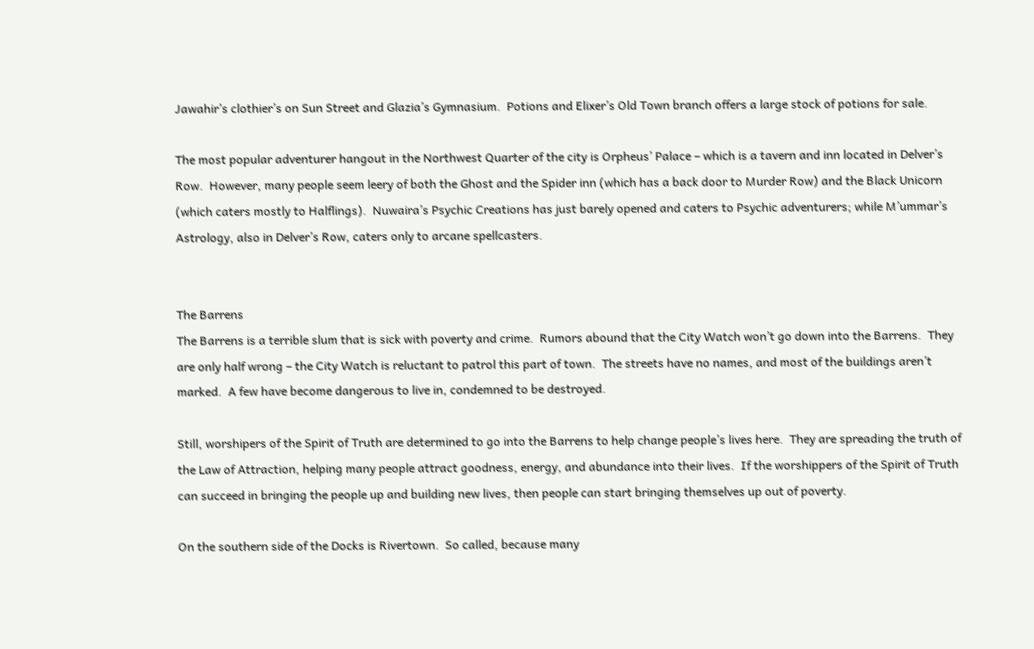Jawahir’s clothier’s on Sun Street and Glazia’s Gymnasium.  Potions and Elixer’s Old Town branch offers a large stock of potions for sale.

The most popular adventurer hangout in the Northwest Quarter of the city is Orpheus’ Palace – which is a tavern and inn located in Delver’s Row.  However, many people seem leery of both the Ghost and the Spider inn (which has a back door to Murder Row) and the Black Unicorn (which caters mostly to Halflings).  Nuwaira’s Psychic Creations has just barely opened and caters to Psychic adventurers; while M’ummar’s Astrology, also in Delver’s Row, caters only to arcane spellcasters.


The Barrens
The Barrens is a terrible slum that is sick with poverty and crime.  Rumors abound that the City Watch won’t go down into the Barrens.  They are only half wrong – the City Watch is reluctant to patrol this part of town.  The streets have no names, and most of the buildings aren’t marked.  A few have become dangerous to live in, condemned to be destroyed.

Still, worshipers of the Spirit of Truth are determined to go into the Barrens to help change people’s lives here.  They are spreading the truth of the Law of Attraction, helping many people attract goodness, energy, and abundance into their lives.  If the worshippers of the Spirit of Truth can succeed in bringing the people up and building new lives, then people can start bringing themselves up out of poverty.

On the southern side of the Docks is Rivertown.  So called, because many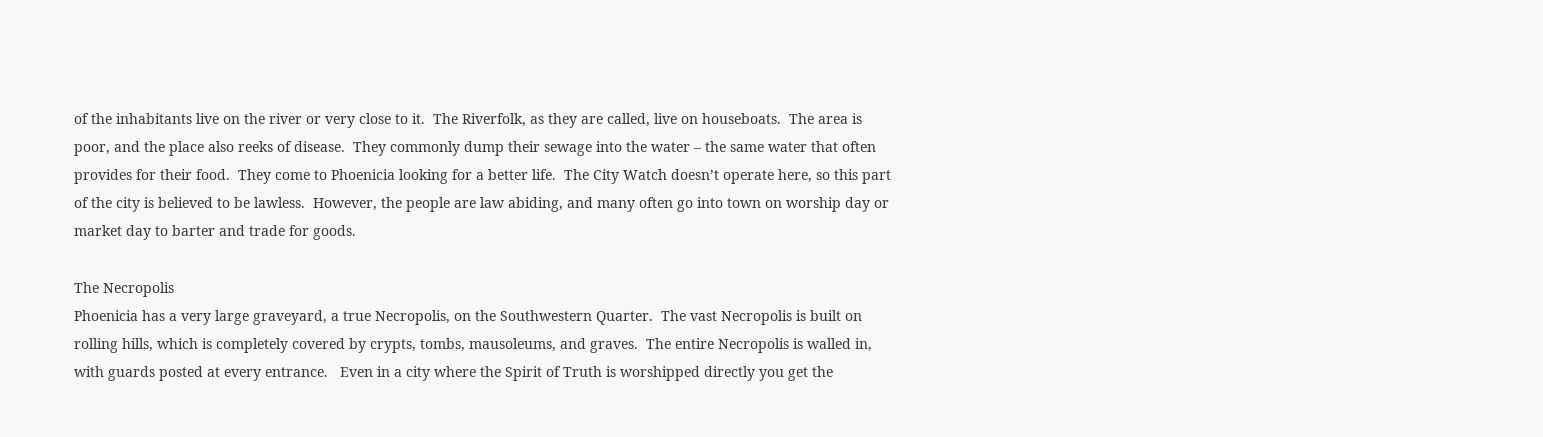of the inhabitants live on the river or very close to it.  The Riverfolk, as they are called, live on houseboats.  The area is poor, and the place also reeks of disease.  They commonly dump their sewage into the water – the same water that often provides for their food.  They come to Phoenicia looking for a better life.  The City Watch doesn’t operate here, so this part of the city is believed to be lawless.  However, the people are law abiding, and many often go into town on worship day or market day to barter and trade for goods.

The Necropolis
Phoenicia has a very large graveyard, a true Necropolis, on the Southwestern Quarter.  The vast Necropolis is built on rolling hills, which is completely covered by crypts, tombs, mausoleums, and graves.  The entire Necropolis is walled in, with guards posted at every entrance.   Even in a city where the Spirit of Truth is worshipped directly you get the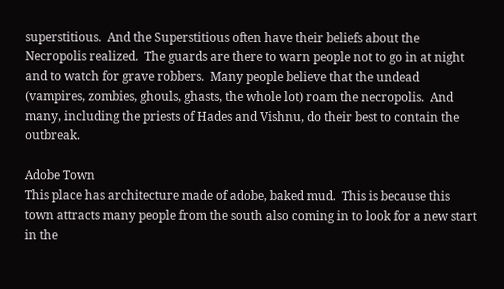superstitious.  And the Superstitious often have their beliefs about the Necropolis realized.  The guards are there to warn people not to go in at night and to watch for grave robbers.  Many people believe that the undead (vampires, zombies, ghouls, ghasts, the whole lot) roam the necropolis.  And many, including the priests of Hades and Vishnu, do their best to contain the outbreak.

Adobe Town
This place has architecture made of adobe, baked mud.  This is because this town attracts many people from the south also coming in to look for a new start in the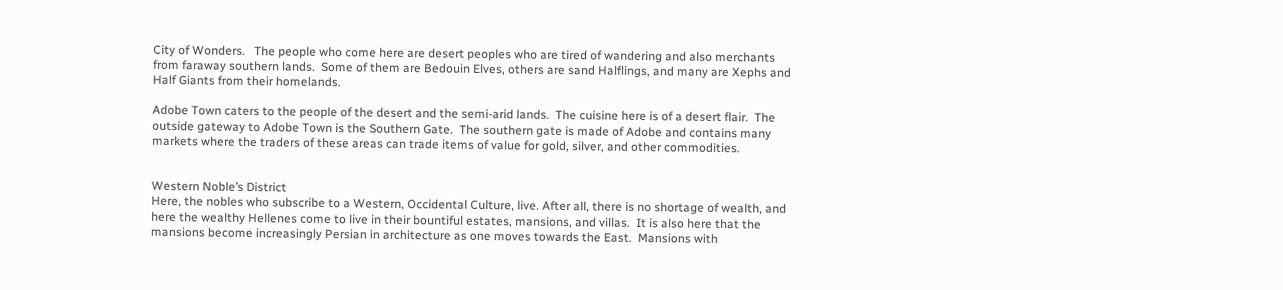City of Wonders.   The people who come here are desert peoples who are tired of wandering and also merchants from faraway southern lands.  Some of them are Bedouin Elves, others are sand Halflings, and many are Xephs and Half Giants from their homelands.

Adobe Town caters to the people of the desert and the semi-arid lands.  The cuisine here is of a desert flair.  The outside gateway to Adobe Town is the Southern Gate.  The southern gate is made of Adobe and contains many markets where the traders of these areas can trade items of value for gold, silver, and other commodities.


Western Noble’s District
Here, the nobles who subscribe to a Western, Occidental Culture, live. After all, there is no shortage of wealth, and here the wealthy Hellenes come to live in their bountiful estates, mansions, and villas.  It is also here that the mansions become increasingly Persian in architecture as one moves towards the East.  Mansions with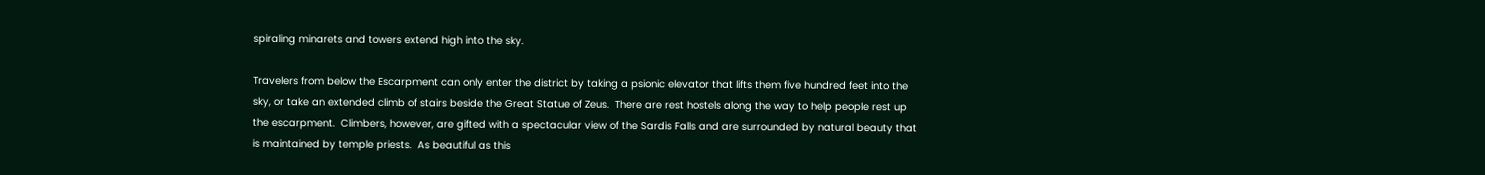spiraling minarets and towers extend high into the sky.

Travelers from below the Escarpment can only enter the district by taking a psionic elevator that lifts them five hundred feet into the sky, or take an extended climb of stairs beside the Great Statue of Zeus.  There are rest hostels along the way to help people rest up the escarpment.  Climbers, however, are gifted with a spectacular view of the Sardis Falls and are surrounded by natural beauty that is maintained by temple priests.  As beautiful as this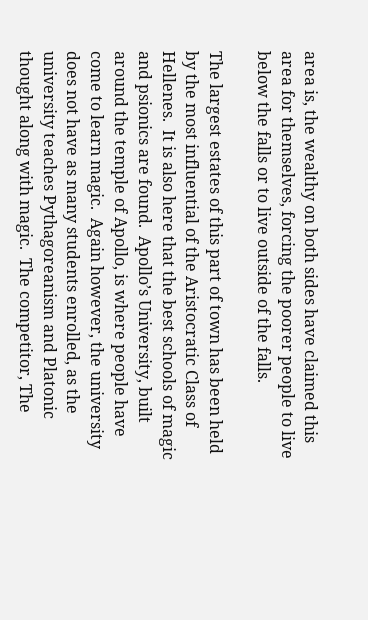area is, the wealthy on both sides have claimed this area for themselves, forcing the poorer people to live below the falls or to live outside of the falls.

The largest estates of this part of town has been held by the most influential of the Aristocratic Class of Hellenes.  It is also here that the best schools of magic and psionics are found.  Apollo’s University, built around the temple of Apollo, is where people have come to learn magic.  Again however, the university does not have as many students enrolled, as the university teaches Pythagoreanism and Platonic thought along with magic.  The competitor, The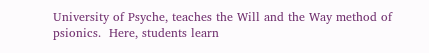University of Psyche, teaches the Will and the Way method of psionics.  Here, students learn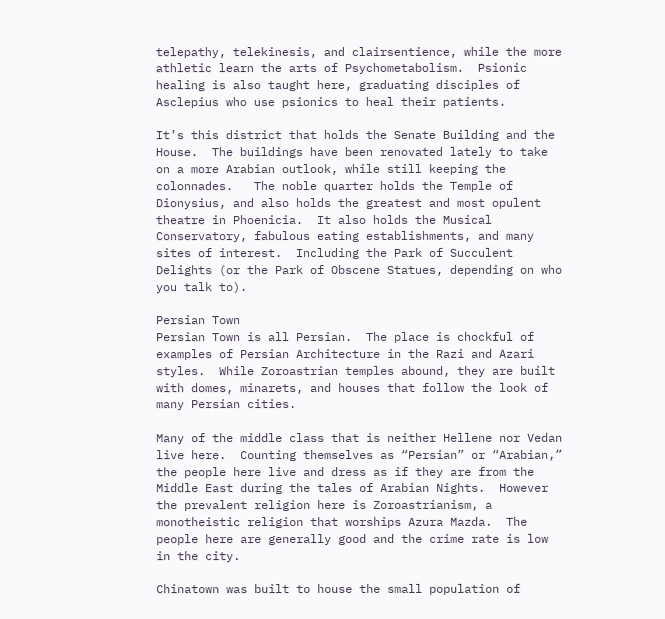telepathy, telekinesis, and clairsentience, while the more athletic learn the arts of Psychometabolism.  Psionic healing is also taught here, graduating disciples of Asclepius who use psionics to heal their patients.

It’s this district that holds the Senate Building and the House.  The buildings have been renovated lately to take on a more Arabian outlook, while still keeping the colonnades.   The noble quarter holds the Temple of Dionysius, and also holds the greatest and most opulent theatre in Phoenicia.  It also holds the Musical Conservatory, fabulous eating establishments, and many sites of interest.  Including the Park of Succulent Delights (or the Park of Obscene Statues, depending on who you talk to).

Persian Town
Persian Town is all Persian.  The place is chockful of examples of Persian Architecture in the Razi and Azari styles.  While Zoroastrian temples abound, they are built with domes, minarets, and houses that follow the look of many Persian cities.

Many of the middle class that is neither Hellene nor Vedan live here.  Counting themselves as “Persian” or “Arabian,” the people here live and dress as if they are from the Middle East during the tales of Arabian Nights.  However the prevalent religion here is Zoroastrianism, a monotheistic religion that worships Azura Mazda.  The people here are generally good and the crime rate is low in the city.

Chinatown was built to house the small population of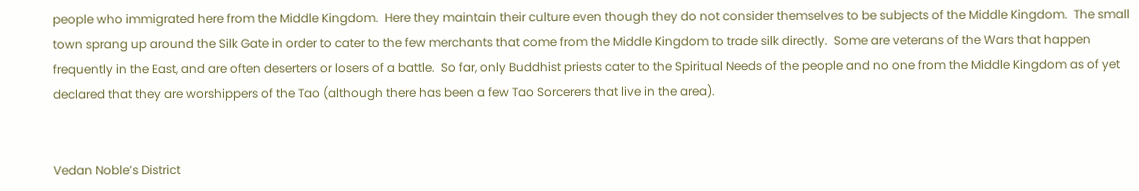people who immigrated here from the Middle Kingdom.  Here they maintain their culture even though they do not consider themselves to be subjects of the Middle Kingdom.  The small town sprang up around the Silk Gate in order to cater to the few merchants that come from the Middle Kingdom to trade silk directly.  Some are veterans of the Wars that happen frequently in the East, and are often deserters or losers of a battle.  So far, only Buddhist priests cater to the Spiritual Needs of the people and no one from the Middle Kingdom as of yet declared that they are worshippers of the Tao (although there has been a few Tao Sorcerers that live in the area).


Vedan Noble’s District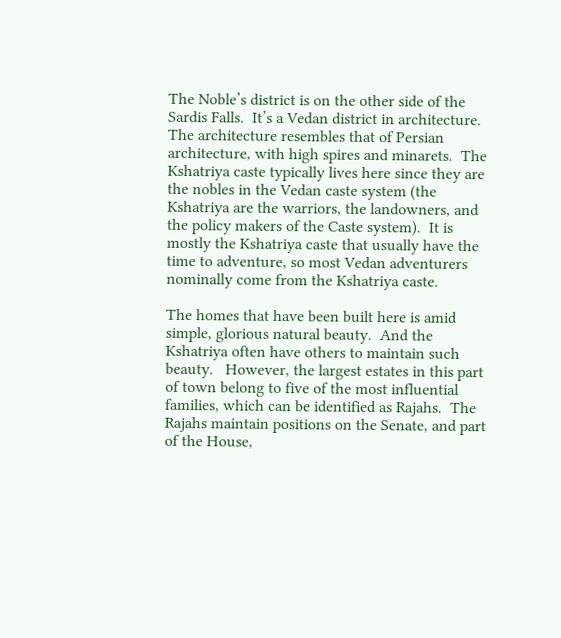The Noble’s district is on the other side of the Sardis Falls.  It’s a Vedan district in architecture.  The architecture resembles that of Persian architecture, with high spires and minarets.  The Kshatriya caste typically lives here since they are the nobles in the Vedan caste system (the Kshatriya are the warriors, the landowners, and the policy makers of the Caste system).  It is mostly the Kshatriya caste that usually have the time to adventure, so most Vedan adventurers nominally come from the Kshatriya caste.

The homes that have been built here is amid simple, glorious natural beauty.  And the Kshatriya often have others to maintain such beauty.   However, the largest estates in this part of town belong to five of the most influential families, which can be identified as Rajahs.  The Rajahs maintain positions on the Senate, and part of the House,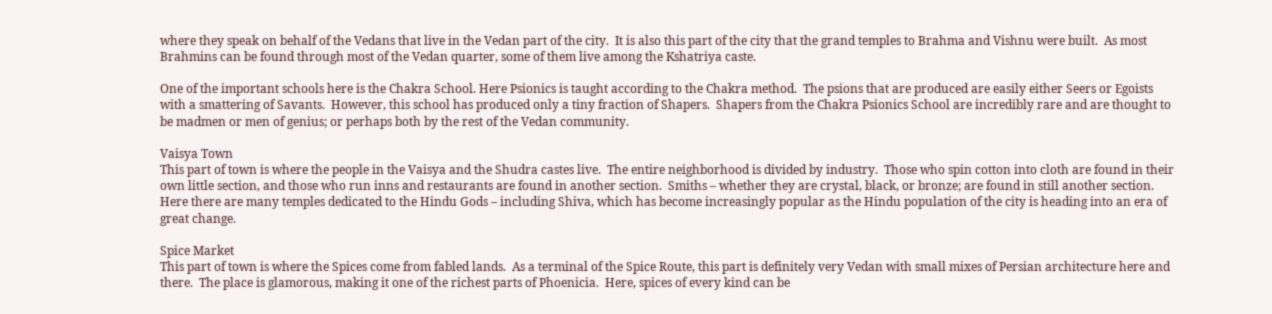where they speak on behalf of the Vedans that live in the Vedan part of the city.  It is also this part of the city that the grand temples to Brahma and Vishnu were built.  As most Brahmins can be found through most of the Vedan quarter, some of them live among the Kshatriya caste.

One of the important schools here is the Chakra School. Here Psionics is taught according to the Chakra method.  The psions that are produced are easily either Seers or Egoists with a smattering of Savants.  However, this school has produced only a tiny fraction of Shapers.  Shapers from the Chakra Psionics School are incredibly rare and are thought to be madmen or men of genius; or perhaps both by the rest of the Vedan community.

Vaisya Town
This part of town is where the people in the Vaisya and the Shudra castes live.  The entire neighborhood is divided by industry.  Those who spin cotton into cloth are found in their own little section, and those who run inns and restaurants are found in another section.  Smiths – whether they are crystal, black, or bronze; are found in still another section.  Here there are many temples dedicated to the Hindu Gods – including Shiva, which has become increasingly popular as the Hindu population of the city is heading into an era of great change.

Spice Market
This part of town is where the Spices come from fabled lands.  As a terminal of the Spice Route, this part is definitely very Vedan with small mixes of Persian architecture here and there.  The place is glamorous, making it one of the richest parts of Phoenicia.  Here, spices of every kind can be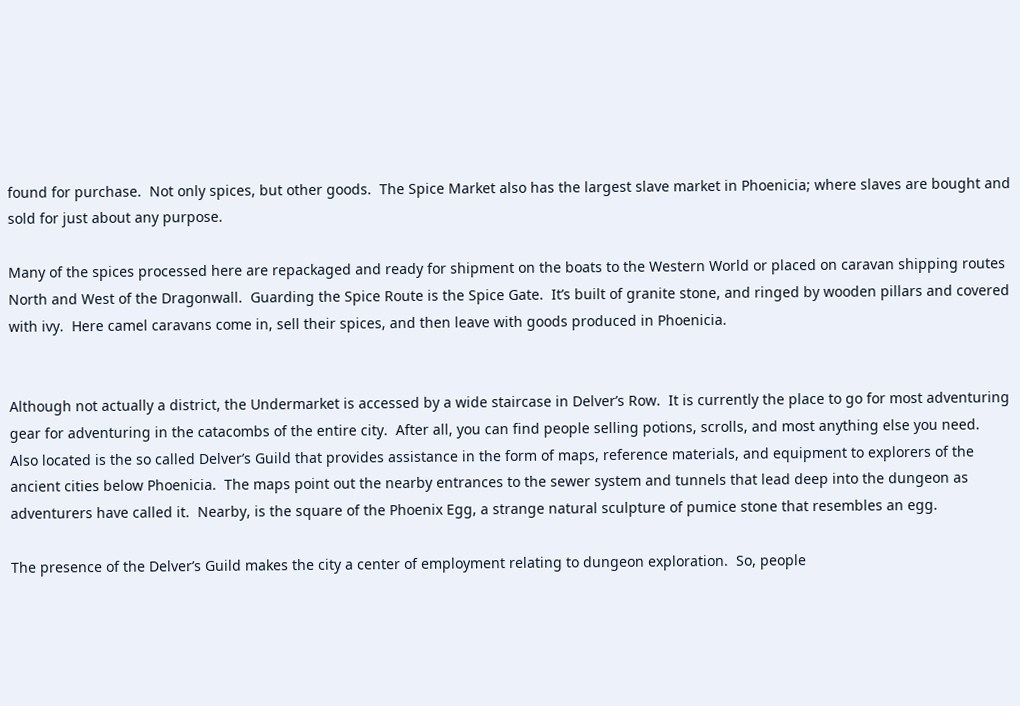found for purchase.  Not only spices, but other goods.  The Spice Market also has the largest slave market in Phoenicia; where slaves are bought and sold for just about any purpose.

Many of the spices processed here are repackaged and ready for shipment on the boats to the Western World or placed on caravan shipping routes North and West of the Dragonwall.  Guarding the Spice Route is the Spice Gate.  It’s built of granite stone, and ringed by wooden pillars and covered with ivy.  Here camel caravans come in, sell their spices, and then leave with goods produced in Phoenicia.


Although not actually a district, the Undermarket is accessed by a wide staircase in Delver’s Row.  It is currently the place to go for most adventuring gear for adventuring in the catacombs of the entire city.  After all, you can find people selling potions, scrolls, and most anything else you need.
Also located is the so called Delver’s Guild that provides assistance in the form of maps, reference materials, and equipment to explorers of the ancient cities below Phoenicia.  The maps point out the nearby entrances to the sewer system and tunnels that lead deep into the dungeon as adventurers have called it.  Nearby, is the square of the Phoenix Egg, a strange natural sculpture of pumice stone that resembles an egg.

The presence of the Delver’s Guild makes the city a center of employment relating to dungeon exploration.  So, people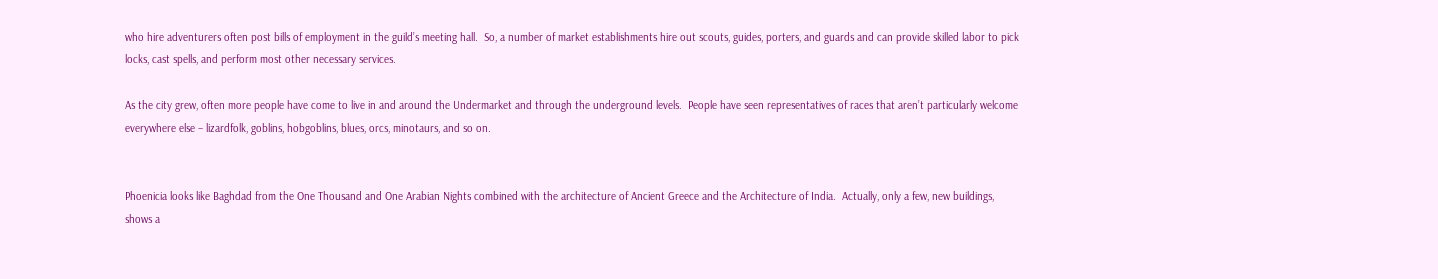who hire adventurers often post bills of employment in the guild’s meeting hall.  So, a number of market establishments hire out scouts, guides, porters, and guards and can provide skilled labor to pick locks, cast spells, and perform most other necessary services.

As the city grew, often more people have come to live in and around the Undermarket and through the underground levels.  People have seen representatives of races that aren’t particularly welcome everywhere else – lizardfolk, goblins, hobgoblins, blues, orcs, minotaurs, and so on.


Phoenicia looks like Baghdad from the One Thousand and One Arabian Nights combined with the architecture of Ancient Greece and the Architecture of India.  Actually, only a few, new buildings, shows a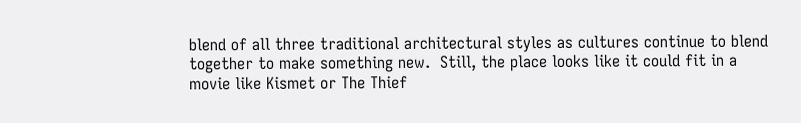blend of all three traditional architectural styles as cultures continue to blend together to make something new.  Still, the place looks like it could fit in a movie like Kismet or The Thief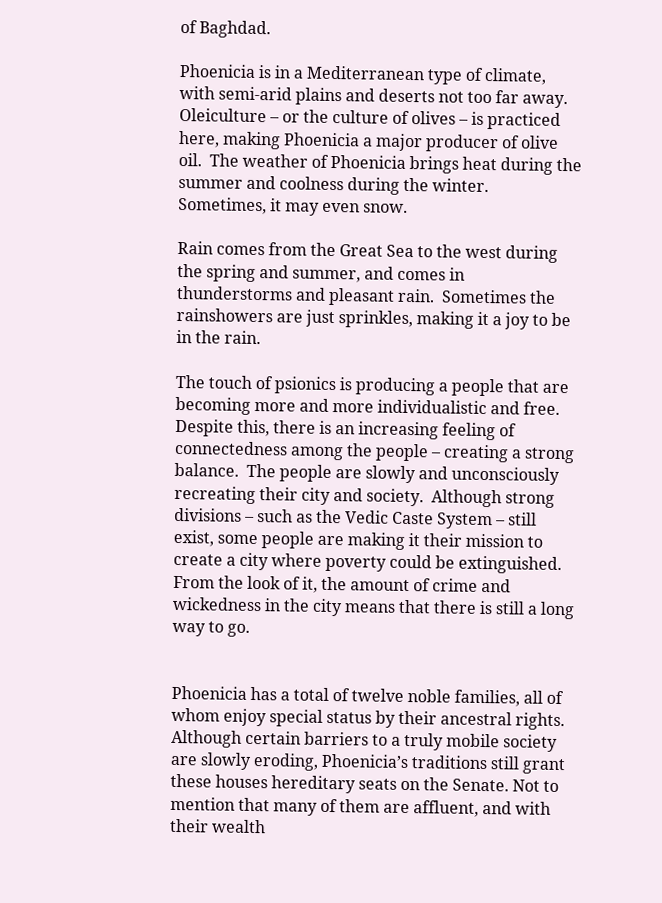of Baghdad.

Phoenicia is in a Mediterranean type of climate, with semi-arid plains and deserts not too far away.  Oleiculture – or the culture of olives – is practiced here, making Phoenicia a major producer of olive oil.  The weather of Phoenicia brings heat during the summer and coolness during the winter.  Sometimes, it may even snow.

Rain comes from the Great Sea to the west during the spring and summer, and comes in thunderstorms and pleasant rain.  Sometimes the rainshowers are just sprinkles, making it a joy to be in the rain.

The touch of psionics is producing a people that are becoming more and more individualistic and free.  Despite this, there is an increasing feeling of connectedness among the people – creating a strong balance.  The people are slowly and unconsciously recreating their city and society.  Although strong divisions – such as the Vedic Caste System – still exist, some people are making it their mission to create a city where poverty could be extinguished.  From the look of it, the amount of crime and wickedness in the city means that there is still a long way to go.


Phoenicia has a total of twelve noble families, all of whom enjoy special status by their ancestral rights.  Although certain barriers to a truly mobile society are slowly eroding, Phoenicia’s traditions still grant these houses hereditary seats on the Senate. Not to mention that many of them are affluent, and with their wealth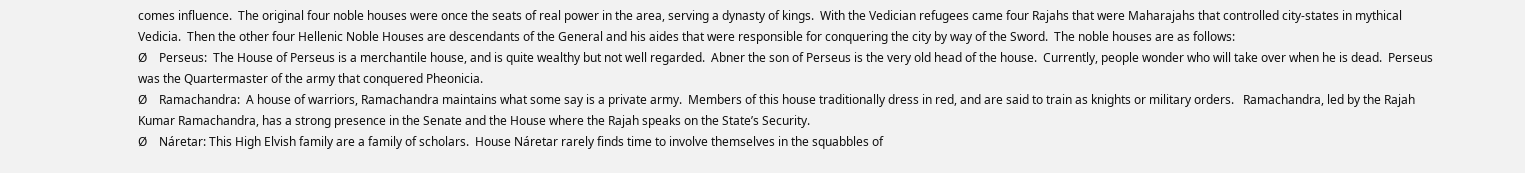comes influence.  The original four noble houses were once the seats of real power in the area, serving a dynasty of kings.  With the Vedician refugees came four Rajahs that were Maharajahs that controlled city-states in mythical Vedicia.  Then the other four Hellenic Noble Houses are descendants of the General and his aides that were responsible for conquering the city by way of the Sword.  The noble houses are as follows:
Ø    Perseus:  The House of Perseus is a merchantile house, and is quite wealthy but not well regarded.  Abner the son of Perseus is the very old head of the house.  Currently, people wonder who will take over when he is dead.  Perseus was the Quartermaster of the army that conquered Pheonicia.
Ø    Ramachandra:  A house of warriors, Ramachandra maintains what some say is a private army.  Members of this house traditionally dress in red, and are said to train as knights or military orders.   Ramachandra, led by the Rajah Kumar Ramachandra, has a strong presence in the Senate and the House where the Rajah speaks on the State’s Security.
Ø    Náretar: This High Elvish family are a family of scholars.  House Náretar rarely finds time to involve themselves in the squabbles of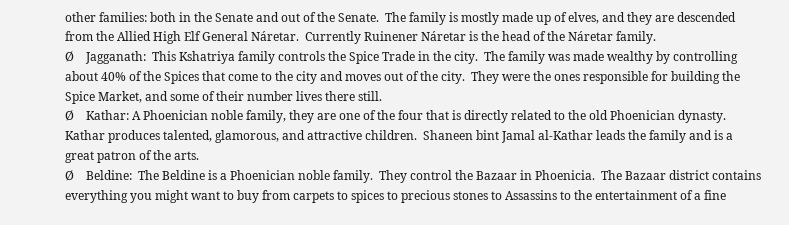other families: both in the Senate and out of the Senate.  The family is mostly made up of elves, and they are descended from the Allied High Elf General Náretar.  Currently Ruinener Náretar is the head of the Náretar family.
Ø    Jagganath:  This Kshatriya family controls the Spice Trade in the city.  The family was made wealthy by controlling about 40% of the Spices that come to the city and moves out of the city.  They were the ones responsible for building the Spice Market, and some of their number lives there still.
Ø    Kathar: A Phoenician noble family, they are one of the four that is directly related to the old Phoenician dynasty.  Kathar produces talented, glamorous, and attractive children.  Shaneen bint Jamal al-Kathar leads the family and is a great patron of the arts.
Ø    Beldine:  The Beldine is a Phoenician noble family.  They control the Bazaar in Phoenicia.  The Bazaar district contains everything you might want to buy from carpets to spices to precious stones to Assassins to the entertainment of a fine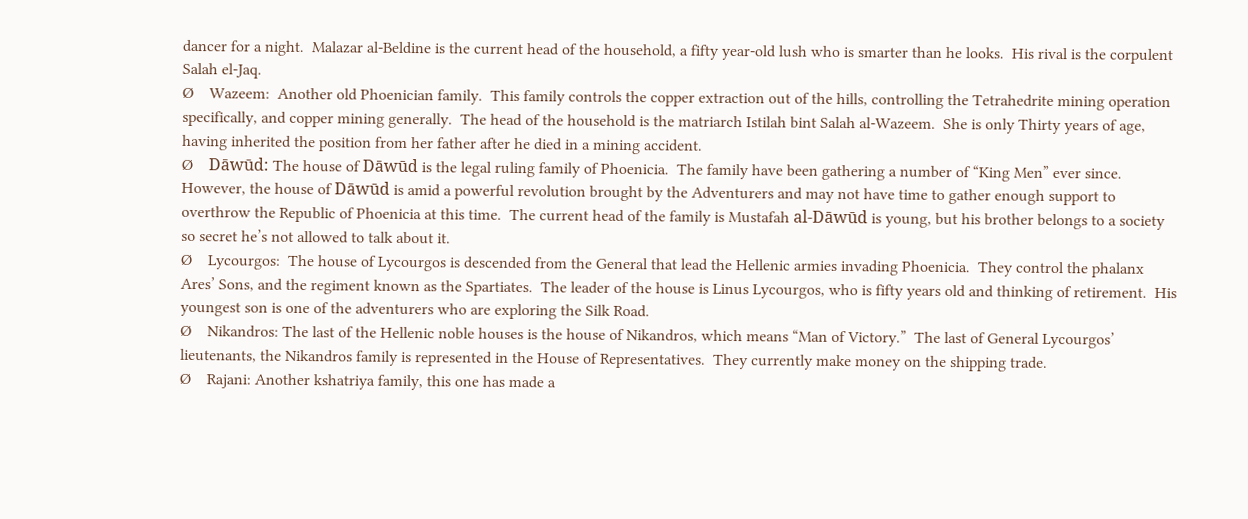dancer for a night.  Malazar al-Beldine is the current head of the household, a fifty year-old lush who is smarter than he looks.  His rival is the corpulent Salah el-Jaq.
Ø    Wazeem:  Another old Phoenician family.  This family controls the copper extraction out of the hills, controlling the Tetrahedrite mining operation specifically, and copper mining generally.  The head of the household is the matriarch Istilah bint Salah al-Wazeem.  She is only Thirty years of age, having inherited the position from her father after he died in a mining accident.
Ø    Dāwūd: The house of Dāwūd is the legal ruling family of Phoenicia.  The family have been gathering a number of “King Men” ever since.  However, the house of Dāwūd is amid a powerful revolution brought by the Adventurers and may not have time to gather enough support to overthrow the Republic of Phoenicia at this time.  The current head of the family is Mustafah al-Dāwūd is young, but his brother belongs to a society so secret he’s not allowed to talk about it.
Ø    Lycourgos:  The house of Lycourgos is descended from the General that lead the Hellenic armies invading Phoenicia.  They control the phalanx Ares’ Sons, and the regiment known as the Spartiates.  The leader of the house is Linus Lycourgos, who is fifty years old and thinking of retirement.  His youngest son is one of the adventurers who are exploring the Silk Road.
Ø    Nikandros: The last of the Hellenic noble houses is the house of Nikandros, which means “Man of Victory.”  The last of General Lycourgos’ lieutenants, the Nikandros family is represented in the House of Representatives.  They currently make money on the shipping trade.
Ø    Rajani: Another kshatriya family, this one has made a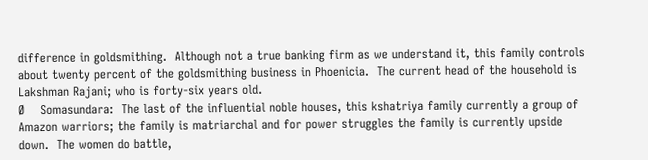difference in goldsmithing.  Although not a true banking firm as we understand it, this family controls about twenty percent of the goldsmithing business in Phoenicia.  The current head of the household is Lakshman Rajani; who is forty-six years old.
Ø    Somasundara:  The last of the influential noble houses, this kshatriya family currently a group of Amazon warriors; the family is matriarchal and for power struggles the family is currently upside down.  The women do battle,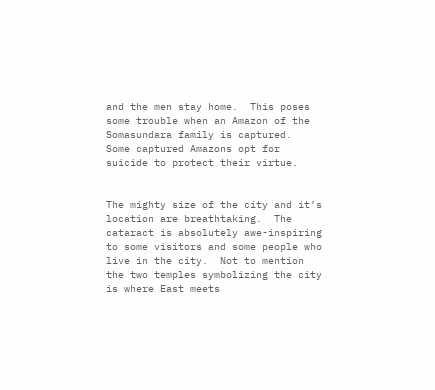and the men stay home.  This poses some trouble when an Amazon of the Somasundara family is captured.  Some captured Amazons opt for suicide to protect their virtue.


The mighty size of the city and it’s location are breathtaking.  The cataract is absolutely awe-inspiring to some visitors and some people who live in the city.  Not to mention the two temples symbolizing the city is where East meets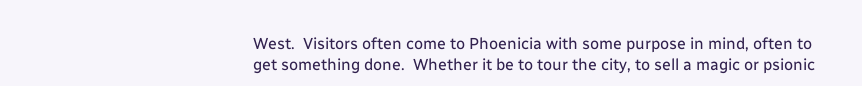West.  Visitors often come to Phoenicia with some purpose in mind, often to get something done.  Whether it be to tour the city, to sell a magic or psionic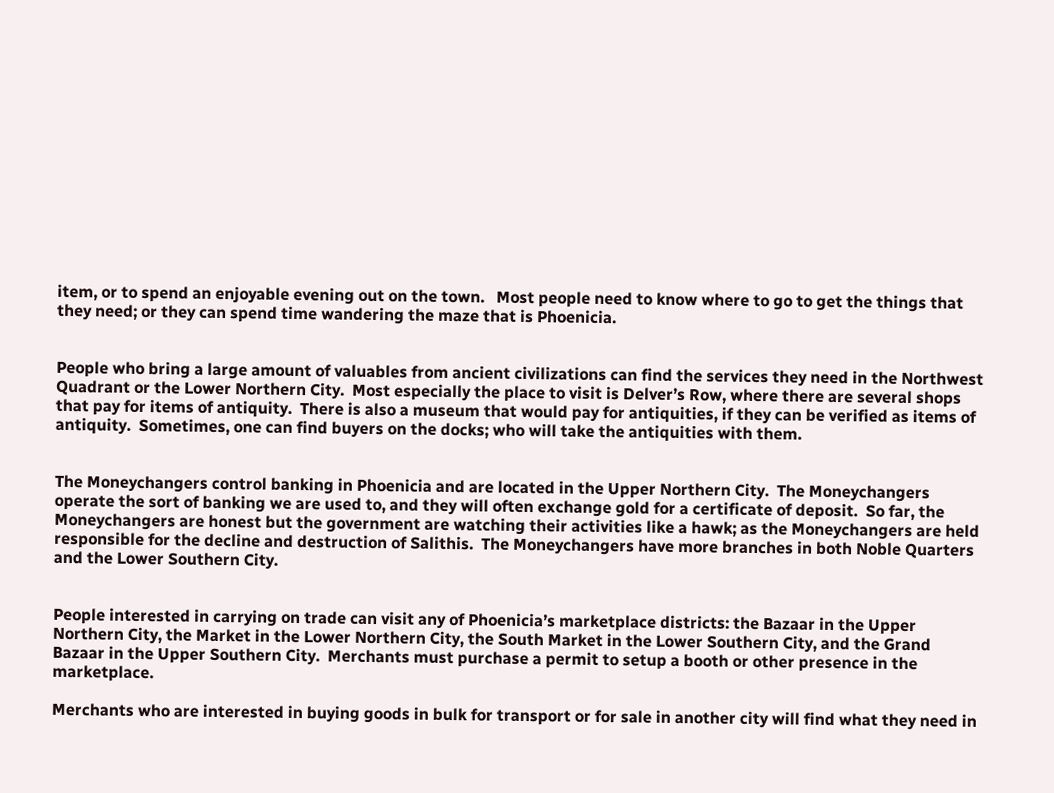item, or to spend an enjoyable evening out on the town.   Most people need to know where to go to get the things that they need; or they can spend time wandering the maze that is Phoenicia.


People who bring a large amount of valuables from ancient civilizations can find the services they need in the Northwest Quadrant or the Lower Northern City.  Most especially the place to visit is Delver’s Row, where there are several shops that pay for items of antiquity.  There is also a museum that would pay for antiquities, if they can be verified as items of antiquity.  Sometimes, one can find buyers on the docks; who will take the antiquities with them.


The Moneychangers control banking in Phoenicia and are located in the Upper Northern City.  The Moneychangers operate the sort of banking we are used to, and they will often exchange gold for a certificate of deposit.  So far, the Moneychangers are honest but the government are watching their activities like a hawk; as the Moneychangers are held responsible for the decline and destruction of Salithis.  The Moneychangers have more branches in both Noble Quarters and the Lower Southern City.


People interested in carrying on trade can visit any of Phoenicia’s marketplace districts: the Bazaar in the Upper Northern City, the Market in the Lower Northern City, the South Market in the Lower Southern City, and the Grand Bazaar in the Upper Southern City.  Merchants must purchase a permit to setup a booth or other presence in the marketplace.

Merchants who are interested in buying goods in bulk for transport or for sale in another city will find what they need in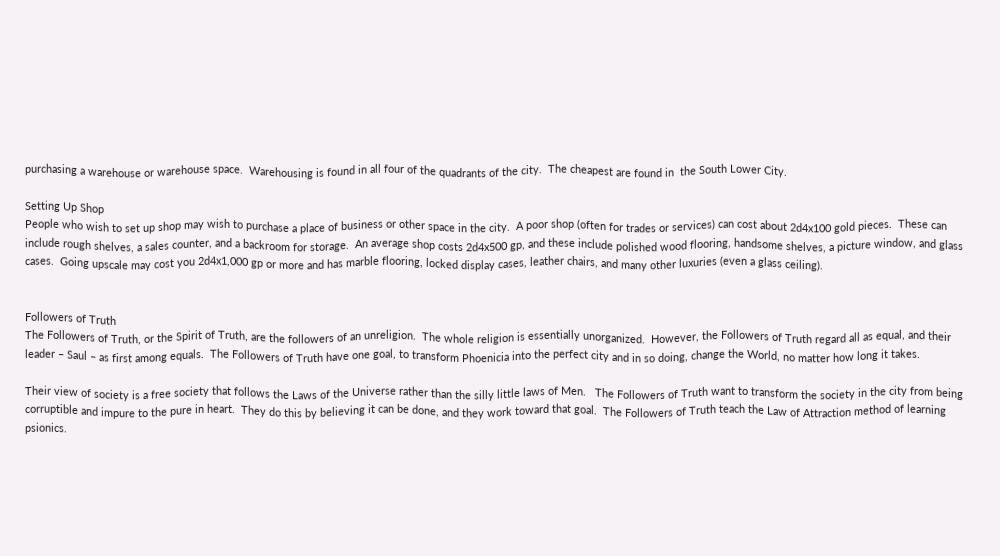purchasing a warehouse or warehouse space.  Warehousing is found in all four of the quadrants of the city.  The cheapest are found in  the South Lower City.

Setting Up Shop
People who wish to set up shop may wish to purchase a place of business or other space in the city.  A poor shop (often for trades or services) can cost about 2d4x100 gold pieces.  These can include rough shelves, a sales counter, and a backroom for storage.  An average shop costs 2d4x500 gp, and these include polished wood flooring, handsome shelves, a picture window, and glass cases.  Going upscale may cost you 2d4x1,000 gp or more and has marble flooring, locked display cases, leather chairs, and many other luxuries (even a glass ceiling).


Followers of Truth
The Followers of Truth, or the Spirit of Truth, are the followers of an unreligion.  The whole religion is essentially unorganized.  However, the Followers of Truth regard all as equal, and their leader – Saul – as first among equals.  The Followers of Truth have one goal, to transform Phoenicia into the perfect city and in so doing, change the World, no matter how long it takes.

Their view of society is a free society that follows the Laws of the Universe rather than the silly little laws of Men.   The Followers of Truth want to transform the society in the city from being corruptible and impure to the pure in heart.  They do this by believing it can be done, and they work toward that goal.  The Followers of Truth teach the Law of Attraction method of learning psionics.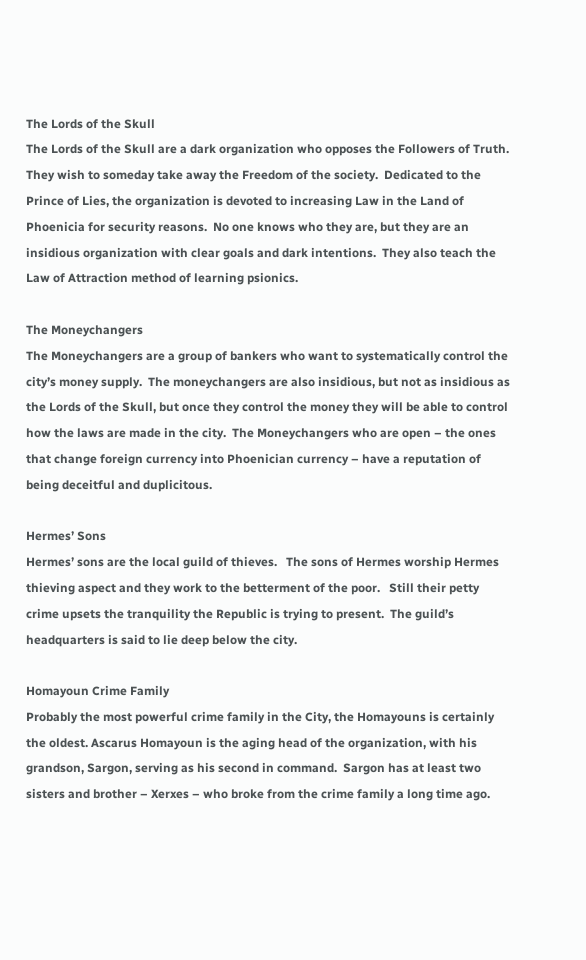The Lords of the Skull
The Lords of the Skull are a dark organization who opposes the Followers of Truth.  They wish to someday take away the Freedom of the society.  Dedicated to the Prince of Lies, the organization is devoted to increasing Law in the Land of Phoenicia for security reasons.  No one knows who they are, but they are an insidious organization with clear goals and dark intentions.  They also teach the Law of Attraction method of learning psionics.

The Moneychangers
The Moneychangers are a group of bankers who want to systematically control the city’s money supply.  The moneychangers are also insidious, but not as insidious as the Lords of the Skull, but once they control the money they will be able to control how the laws are made in the city.  The Moneychangers who are open – the ones that change foreign currency into Phoenician currency – have a reputation of being deceitful and duplicitous.

Hermes’ Sons
Hermes’ sons are the local guild of thieves.   The sons of Hermes worship Hermes thieving aspect and they work to the betterment of the poor.   Still their petty crime upsets the tranquility the Republic is trying to present.  The guild’s headquarters is said to lie deep below the city.

Homayoun Crime Family
Probably the most powerful crime family in the City, the Homayouns is certainly the oldest. Ascarus Homayoun is the aging head of the organization, with his grandson, Sargon, serving as his second in command.  Sargon has at least two sisters and brother – Xerxes – who broke from the crime family a long time ago.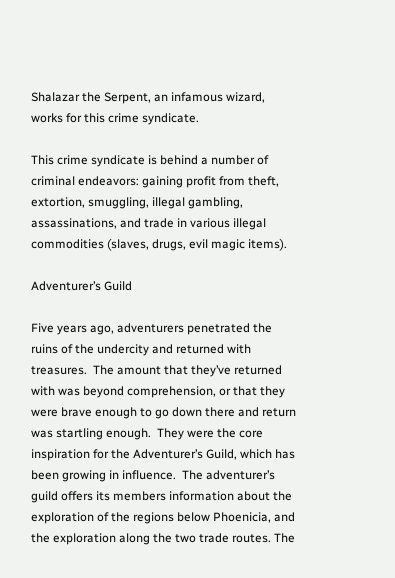Shalazar the Serpent, an infamous wizard, works for this crime syndicate.

This crime syndicate is behind a number of criminal endeavors: gaining profit from theft, extortion, smuggling, illegal gambling, assassinations, and trade in various illegal commodities (slaves, drugs, evil magic items).

Adventurer’s Guild

Five years ago, adventurers penetrated the ruins of the undercity and returned with treasures.  The amount that they’ve returned with was beyond comprehension, or that they were brave enough to go down there and return was startling enough.  They were the core inspiration for the Adventurer’s Guild, which has been growing in influence.  The adventurer’s guild offers its members information about the exploration of the regions below Phoenicia, and the exploration along the two trade routes. The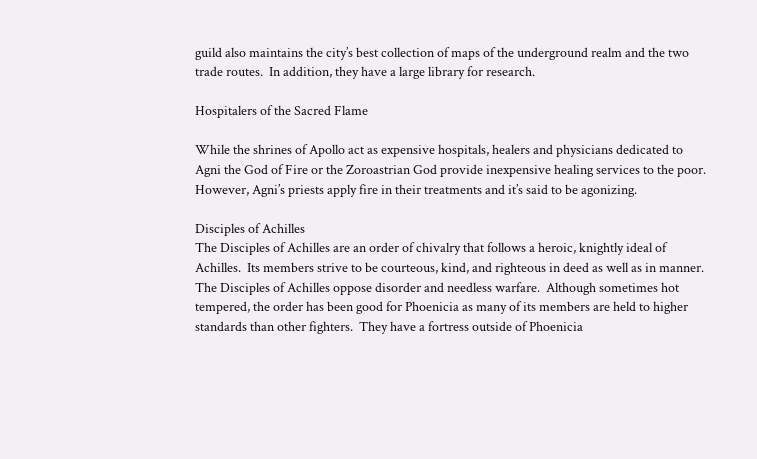guild also maintains the city’s best collection of maps of the underground realm and the two trade routes.  In addition, they have a large library for research.

Hospitalers of the Sacred Flame

While the shrines of Apollo act as expensive hospitals, healers and physicians dedicated to Agni the God of Fire or the Zoroastrian God provide inexpensive healing services to the poor.  However, Agni’s priests apply fire in their treatments and it’s said to be agonizing.

Disciples of Achilles
The Disciples of Achilles are an order of chivalry that follows a heroic, knightly ideal of Achilles.  Its members strive to be courteous, kind, and righteous in deed as well as in manner.  The Disciples of Achilles oppose disorder and needless warfare.  Although sometimes hot tempered, the order has been good for Phoenicia as many of its members are held to higher standards than other fighters.  They have a fortress outside of Phoenicia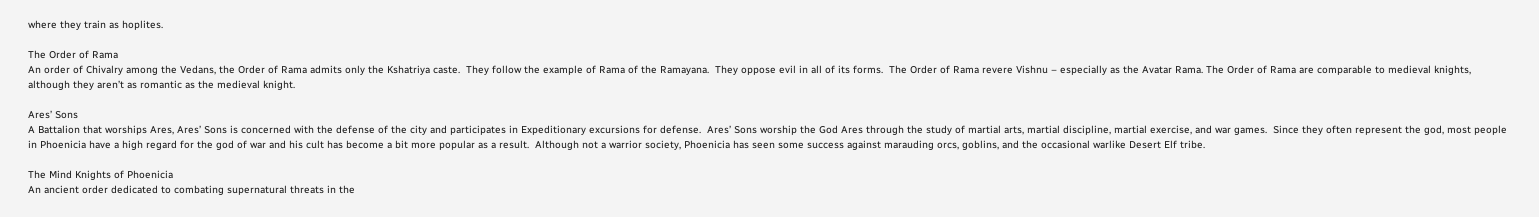where they train as hoplites.

The Order of Rama
An order of Chivalry among the Vedans, the Order of Rama admits only the Kshatriya caste.  They follow the example of Rama of the Ramayana.  They oppose evil in all of its forms.  The Order of Rama revere Vishnu – especially as the Avatar Rama. The Order of Rama are comparable to medieval knights, although they aren’t as romantic as the medieval knight.

Ares’ Sons
A Battalion that worships Ares, Ares’ Sons is concerned with the defense of the city and participates in Expeditionary excursions for defense.  Ares’ Sons worship the God Ares through the study of martial arts, martial discipline, martial exercise, and war games.  Since they often represent the god, most people in Phoenicia have a high regard for the god of war and his cult has become a bit more popular as a result.  Although not a warrior society, Phoenicia has seen some success against marauding orcs, goblins, and the occasional warlike Desert Elf tribe.

The Mind Knights of Phoenicia
An ancient order dedicated to combating supernatural threats in the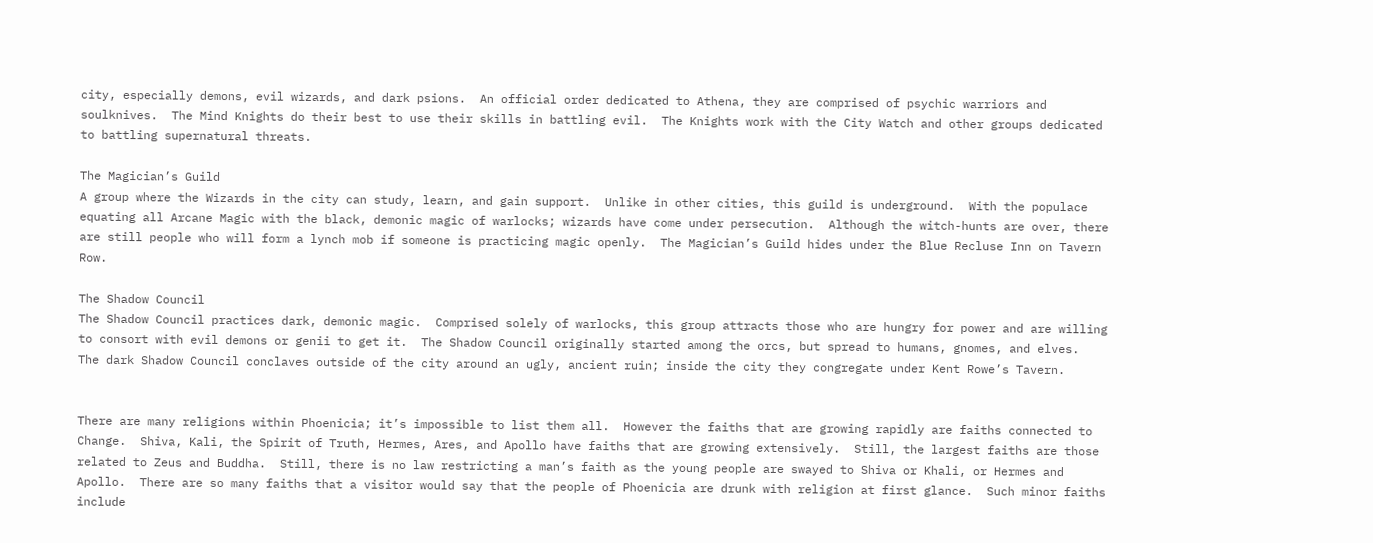city, especially demons, evil wizards, and dark psions.  An official order dedicated to Athena, they are comprised of psychic warriors and soulknives.  The Mind Knights do their best to use their skills in battling evil.  The Knights work with the City Watch and other groups dedicated to battling supernatural threats.

The Magician’s Guild
A group where the Wizards in the city can study, learn, and gain support.  Unlike in other cities, this guild is underground.  With the populace equating all Arcane Magic with the black, demonic magic of warlocks; wizards have come under persecution.  Although the witch-hunts are over, there are still people who will form a lynch mob if someone is practicing magic openly.  The Magician’s Guild hides under the Blue Recluse Inn on Tavern Row.

The Shadow Council
The Shadow Council practices dark, demonic magic.  Comprised solely of warlocks, this group attracts those who are hungry for power and are willing to consort with evil demons or genii to get it.  The Shadow Council originally started among the orcs, but spread to humans, gnomes, and elves.  The dark Shadow Council conclaves outside of the city around an ugly, ancient ruin; inside the city they congregate under Kent Rowe’s Tavern.


There are many religions within Phoenicia; it’s impossible to list them all.  However the faiths that are growing rapidly are faiths connected to Change.  Shiva, Kali, the Spirit of Truth, Hermes, Ares, and Apollo have faiths that are growing extensively.  Still, the largest faiths are those related to Zeus and Buddha.  Still, there is no law restricting a man’s faith as the young people are swayed to Shiva or Khali, or Hermes and Apollo.  There are so many faiths that a visitor would say that the people of Phoenicia are drunk with religion at first glance.  Such minor faiths include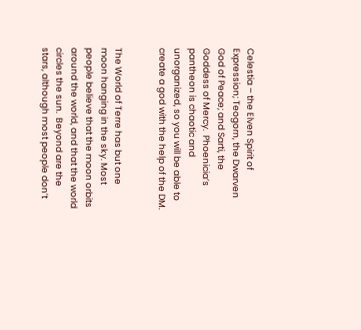Celestia – the Elven Spirit of Expression; Teogorn, the Dwarven God of Peace; and Sarti, the Goddess of Mercy.  Phoenicia’s pantheon is chaotic and unorganized, so you will be able to create a god with the help of the DM.


The World of Terre has but one moon hanging in the sky. Most people believe that the moon orbits around the world, and that the world circles the sun.  Beyond are the stars, although most people don’t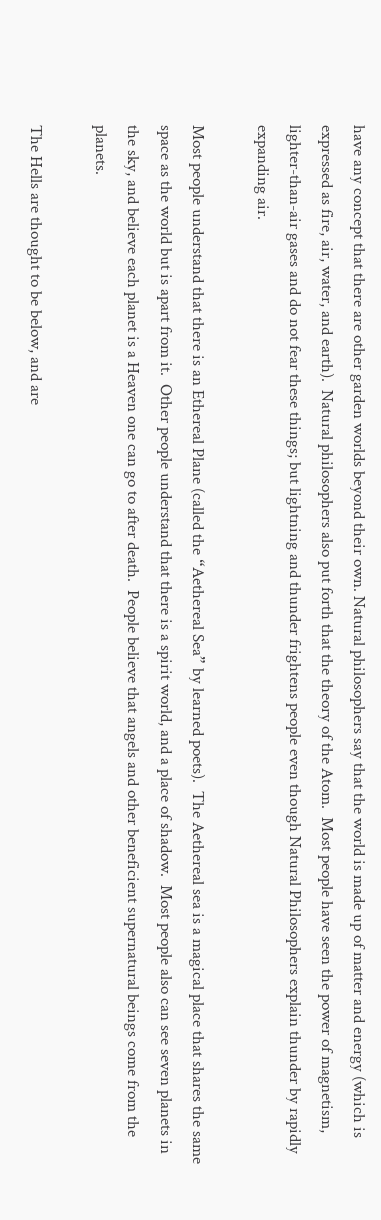have any concept that there are other garden worlds beyond their own. Natural philosophers say that the world is made up of matter and energy (which is expressed as fire, air, water, and earth).  Natural philosophers also put forth that the theory of the Atom.  Most people have seen the power of magnetism, lighter-than-air gases and do not fear these things; but lightning and thunder frightens people even though Natural Philosophers explain thunder by rapidly expanding air.

Most people understand that there is an Ethereal Plane (called the “Aethereal Sea” by learned poets).  The Aethereal sea is a magical place that shares the same space as the world but is apart from it.  Other people understand that there is a spirit world, and a place of shadow.  Most people also can see seven planets in the sky, and believe each planet is a Heaven one can go to after death.  People believe that angels and other beneficient supernatural beings come from the planets.

The Hells are thought to be below, and are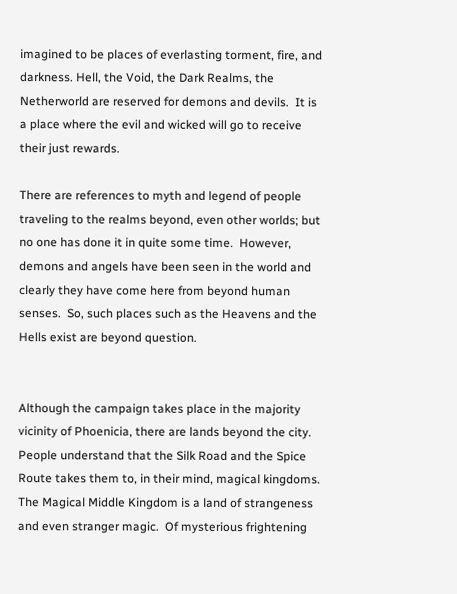imagined to be places of everlasting torment, fire, and darkness. Hell, the Void, the Dark Realms, the Netherworld are reserved for demons and devils.  It is a place where the evil and wicked will go to receive their just rewards.

There are references to myth and legend of people traveling to the realms beyond, even other worlds; but no one has done it in quite some time.  However, demons and angels have been seen in the world and clearly they have come here from beyond human senses.  So, such places such as the Heavens and the Hells exist are beyond question.


Although the campaign takes place in the majority vicinity of Phoenicia, there are lands beyond the city.  People understand that the Silk Road and the Spice Route takes them to, in their mind, magical kingdoms.  The Magical Middle Kingdom is a land of strangeness and even stranger magic.  Of mysterious frightening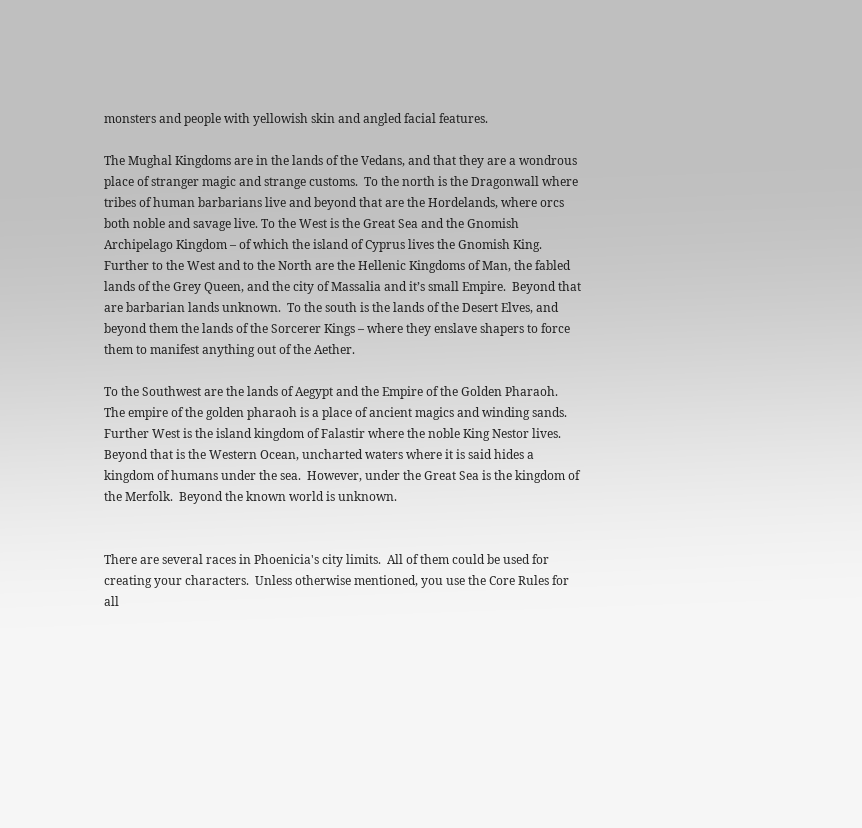monsters and people with yellowish skin and angled facial features.

The Mughal Kingdoms are in the lands of the Vedans, and that they are a wondrous place of stranger magic and strange customs.  To the north is the Dragonwall where tribes of human barbarians live and beyond that are the Hordelands, where orcs both noble and savage live. To the West is the Great Sea and the Gnomish Archipelago Kingdom – of which the island of Cyprus lives the Gnomish King.  Further to the West and to the North are the Hellenic Kingdoms of Man, the fabled lands of the Grey Queen, and the city of Massalia and it’s small Empire.  Beyond that are barbarian lands unknown.  To the south is the lands of the Desert Elves, and beyond them the lands of the Sorcerer Kings – where they enslave shapers to force them to manifest anything out of the Aether.

To the Southwest are the lands of Aegypt and the Empire of the Golden Pharaoh.  The empire of the golden pharaoh is a place of ancient magics and winding sands.  Further West is the island kingdom of Falastir where the noble King Nestor lives.  Beyond that is the Western Ocean, uncharted waters where it is said hides a kingdom of humans under the sea.  However, under the Great Sea is the kingdom of the Merfolk.  Beyond the known world is unknown.


There are several races in Phoenicia's city limits.  All of them could be used for creating your characters.  Unless otherwise mentioned, you use the Core Rules for all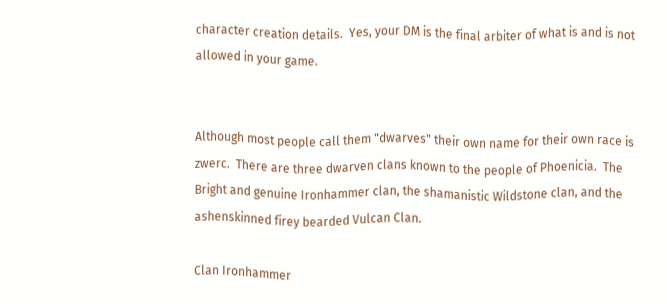character creation details.  Yes, your DM is the final arbiter of what is and is not allowed in your game.


Although most people call them "dwarves" their own name for their own race is zwerc.  There are three dwarven clans known to the people of Phoenicia.  The Bright and genuine Ironhammer clan, the shamanistic Wildstone clan, and the ashenskinned firey bearded Vulcan Clan.

Clan Ironhammer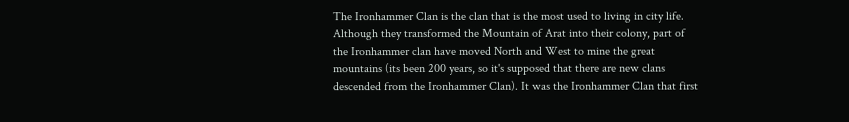The Ironhammer Clan is the clan that is the most used to living in city life.  Although they transformed the Mountain of Arat into their colony, part of the Ironhammer clan have moved North and West to mine the great mountains (its been 200 years, so it's supposed that there are new clans descended from the Ironhammer Clan). It was the Ironhammer Clan that first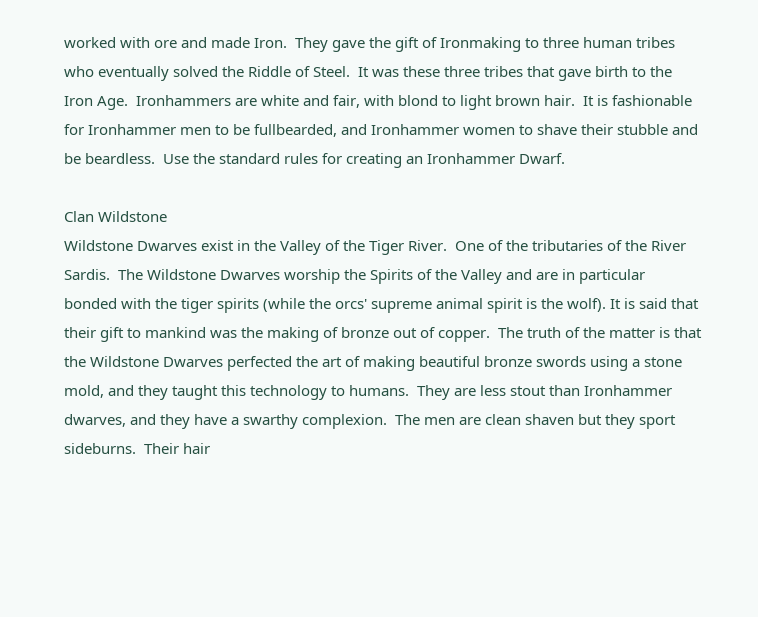worked with ore and made Iron.  They gave the gift of Ironmaking to three human tribes who eventually solved the Riddle of Steel.  It was these three tribes that gave birth to the Iron Age.  Ironhammers are white and fair, with blond to light brown hair.  It is fashionable for Ironhammer men to be fullbearded, and Ironhammer women to shave their stubble and be beardless.  Use the standard rules for creating an Ironhammer Dwarf.

Clan Wildstone
Wildstone Dwarves exist in the Valley of the Tiger River.  One of the tributaries of the River Sardis.  The Wildstone Dwarves worship the Spirits of the Valley and are in particular bonded with the tiger spirits (while the orcs' supreme animal spirit is the wolf). It is said that their gift to mankind was the making of bronze out of copper.  The truth of the matter is that the Wildstone Dwarves perfected the art of making beautiful bronze swords using a stone mold, and they taught this technology to humans.  They are less stout than Ironhammer dwarves, and they have a swarthy complexion.  The men are clean shaven but they sport sideburns.  Their hair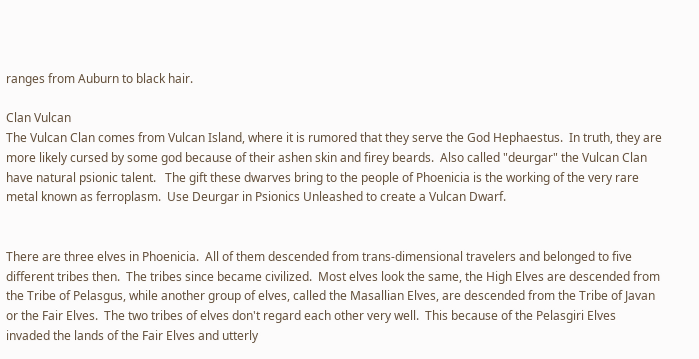ranges from Auburn to black hair.

Clan Vulcan
The Vulcan Clan comes from Vulcan Island, where it is rumored that they serve the God Hephaestus.  In truth, they are more likely cursed by some god because of their ashen skin and firey beards.  Also called "deurgar" the Vulcan Clan have natural psionic talent.   The gift these dwarves bring to the people of Phoenicia is the working of the very rare metal known as ferroplasm.  Use Deurgar in Psionics Unleashed to create a Vulcan Dwarf.


There are three elves in Phoenicia.  All of them descended from trans-dimensional travelers and belonged to five different tribes then.  The tribes since became civilized.  Most elves look the same, the High Elves are descended from the Tribe of Pelasgus, while another group of elves, called the Masallian Elves, are descended from the Tribe of Javan or the Fair Elves.  The two tribes of elves don't regard each other very well.  This because of the Pelasgiri Elves invaded the lands of the Fair Elves and utterly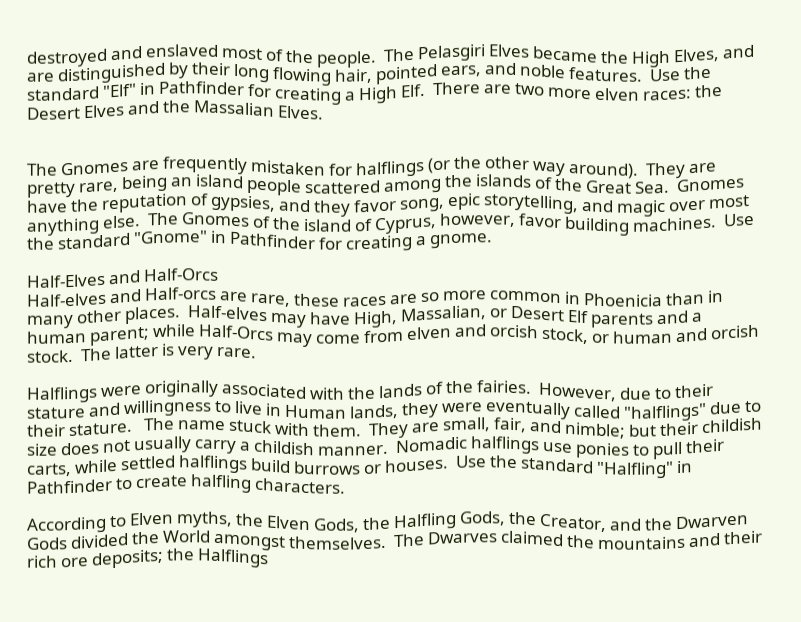destroyed and enslaved most of the people.  The Pelasgiri Elves became the High Elves, and are distinguished by their long flowing hair, pointed ears, and noble features.  Use the standard "Elf" in Pathfinder for creating a High Elf.  There are two more elven races: the Desert Elves and the Massalian Elves.


The Gnomes are frequently mistaken for halflings (or the other way around).  They are pretty rare, being an island people scattered among the islands of the Great Sea.  Gnomes have the reputation of gypsies, and they favor song, epic storytelling, and magic over most anything else.  The Gnomes of the island of Cyprus, however, favor building machines.  Use the standard "Gnome" in Pathfinder for creating a gnome.

Half-Elves and Half-Orcs
Half-elves and Half-orcs are rare, these races are so more common in Phoenicia than in many other places.  Half-elves may have High, Massalian, or Desert Elf parents and a human parent; while Half-Orcs may come from elven and orcish stock, or human and orcish stock.  The latter is very rare.

Halflings were originally associated with the lands of the fairies.  However, due to their stature and willingness to live in Human lands, they were eventually called "halflings" due to their stature.   The name stuck with them.  They are small, fair, and nimble; but their childish size does not usually carry a childish manner.  Nomadic halflings use ponies to pull their carts, while settled halflings build burrows or houses.  Use the standard "Halfling" in Pathfinder to create halfling characters.

According to Elven myths, the Elven Gods, the Halfling Gods, the Creator, and the Dwarven Gods divided the World amongst themselves.  The Dwarves claimed the mountains and their rich ore deposits; the Halflings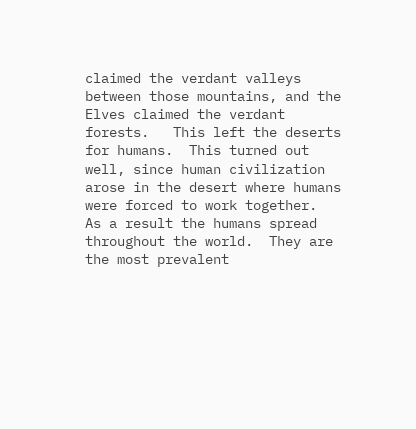claimed the verdant valleys between those mountains, and the Elves claimed the verdant forests.   This left the deserts for humans.  This turned out well, since human civilization arose in the desert where humans were forced to work together.   As a result the humans spread throughout the world.  They are the most prevalent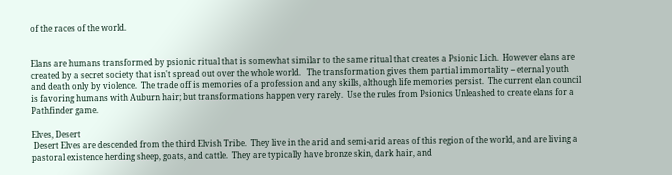of the races of the world.


Elans are humans transformed by psionic ritual that is somewhat similar to the same ritual that creates a Psionic Lich.  However elans are created by a secret society that isn't spread out over the whole world.   The transformation gives them partial immortality -- eternal youth and death only by violence.  The trade off is memories of a profession and any skills, although life memories persist.  The current elan council is favoring humans with Auburn hair; but transformations happen very rarely.  Use the rules from Psionics Unleashed to create elans for a Pathfinder game.

Elves, Desert
 Desert Elves are descended from the third Elvish Tribe.  They live in the arid and semi-arid areas of this region of the world, and are living a pastoral existence herding sheep, goats, and cattle.  They are typically have bronze skin, dark hair, and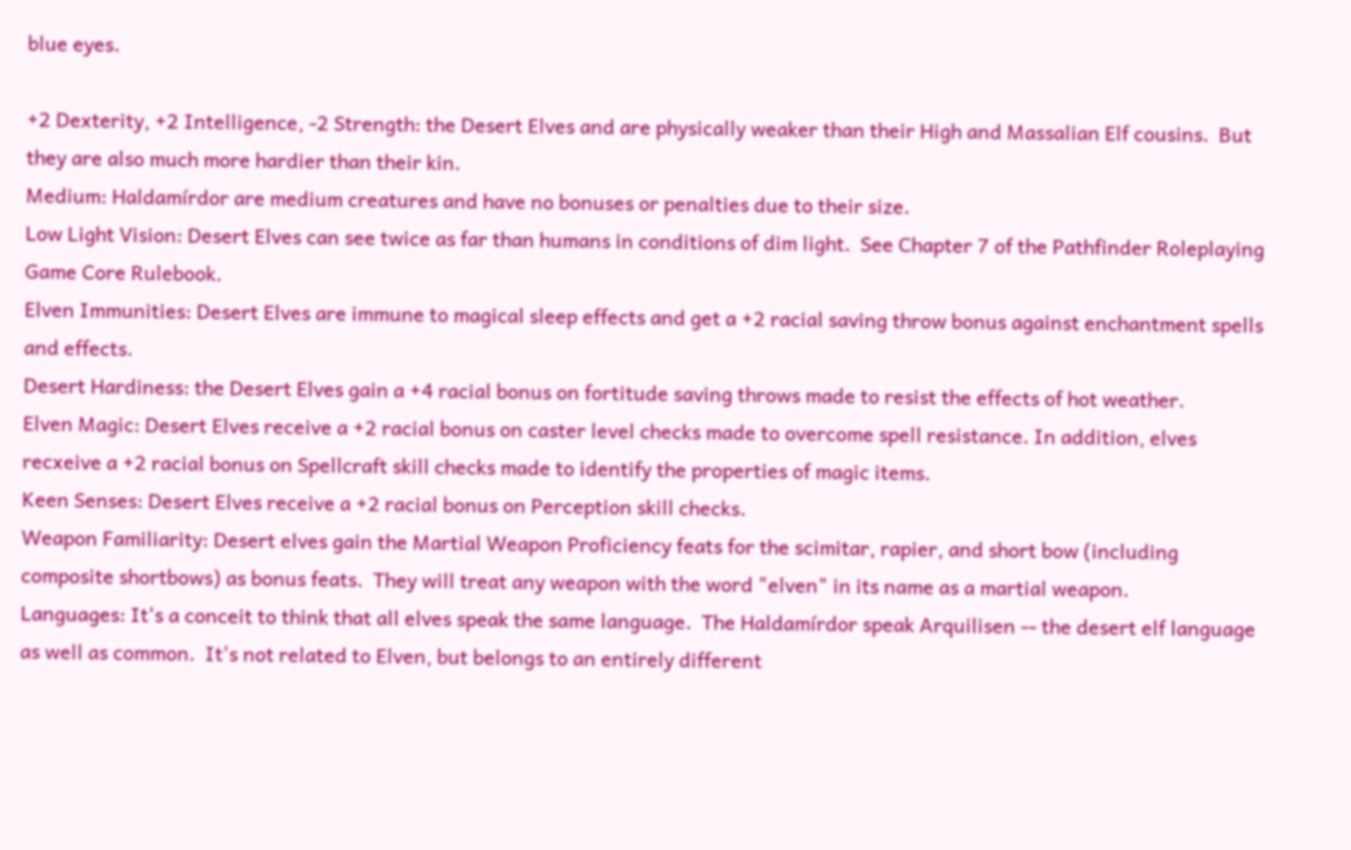blue eyes.

+2 Dexterity, +2 Intelligence, -2 Strength: the Desert Elves and are physically weaker than their High and Massalian Elf cousins.  But they are also much more hardier than their kin.
Medium: Haldamírdor are medium creatures and have no bonuses or penalties due to their size.
Low Light Vision: Desert Elves can see twice as far than humans in conditions of dim light.  See Chapter 7 of the Pathfinder Roleplaying Game Core Rulebook.
Elven Immunities: Desert Elves are immune to magical sleep effects and get a +2 racial saving throw bonus against enchantment spells and effects.
Desert Hardiness: the Desert Elves gain a +4 racial bonus on fortitude saving throws made to resist the effects of hot weather.
Elven Magic: Desert Elves receive a +2 racial bonus on caster level checks made to overcome spell resistance. In addition, elves recxeive a +2 racial bonus on Spellcraft skill checks made to identify the properties of magic items.
Keen Senses: Desert Elves receive a +2 racial bonus on Perception skill checks.
Weapon Familiarity: Desert elves gain the Martial Weapon Proficiency feats for the scimitar, rapier, and short bow (including composite shortbows) as bonus feats.  They will treat any weapon with the word "elven" in its name as a martial weapon.
Languages: It's a conceit to think that all elves speak the same language.  The Haldamírdor speak Arquilisen -- the desert elf language as well as common.  It's not related to Elven, but belongs to an entirely different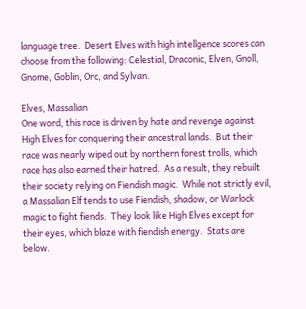language tree.  Desert Elves with high intellgence scores can choose from the following: Celestial, Draconic, Elven, Gnoll, Gnome, Goblin, Orc, and Sylvan.

Elves, Massalian
One word, this race is driven by hate and revenge against High Elves for conquering their ancestral lands.  But their race was nearly wiped out by northern forest trolls, which race has also earned their hatred.  As a result, they rebuilt their society relying on Fiendish magic.  While not strictly evil, a Massalian Elf tends to use Fiendish, shadow, or Warlock magic to fight fiends.  They look like High Elves except for their eyes, which blaze with fiendish energy.  Stats are below.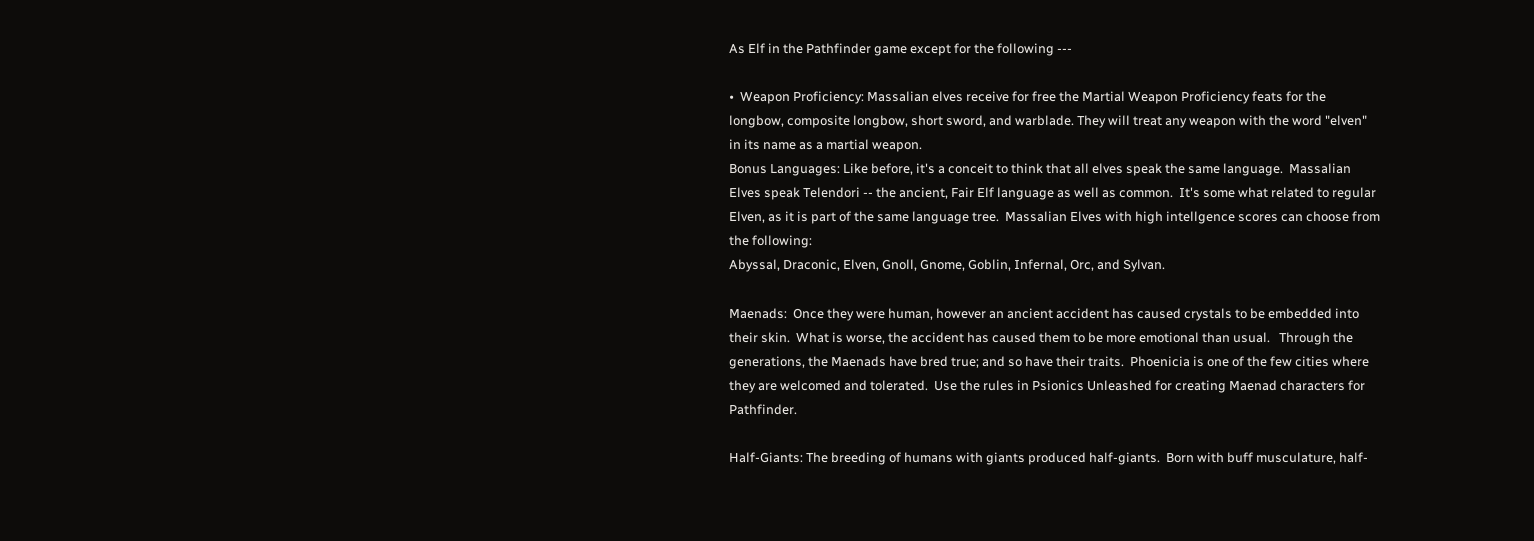As Elf in the Pathfinder game except for the following ---

•  Weapon Proficiency: Massalian elves receive for free the Martial Weapon Proficiency feats for the longbow, composite longbow, short sword, and warblade. They will treat any weapon with the word "elven" in its name as a martial weapon.
Bonus Languages: Like before, it's a conceit to think that all elves speak the same language.  Massalian Elves speak Telendori -- the ancient, Fair Elf language as well as common.  It's some what related to regular Elven, as it is part of the same language tree.  Massalian Elves with high intellgence scores can choose from the following:
Abyssal, Draconic, Elven, Gnoll, Gnome, Goblin, Infernal, Orc, and Sylvan.

Maenads:  Once they were human, however an ancient accident has caused crystals to be embedded into their skin.  What is worse, the accident has caused them to be more emotional than usual.   Through the generations, the Maenads have bred true; and so have their traits.  Phoenicia is one of the few cities where they are welcomed and tolerated.  Use the rules in Psionics Unleashed for creating Maenad characters for Pathfinder.

Half-Giants: The breeding of humans with giants produced half-giants.  Born with buff musculature, half-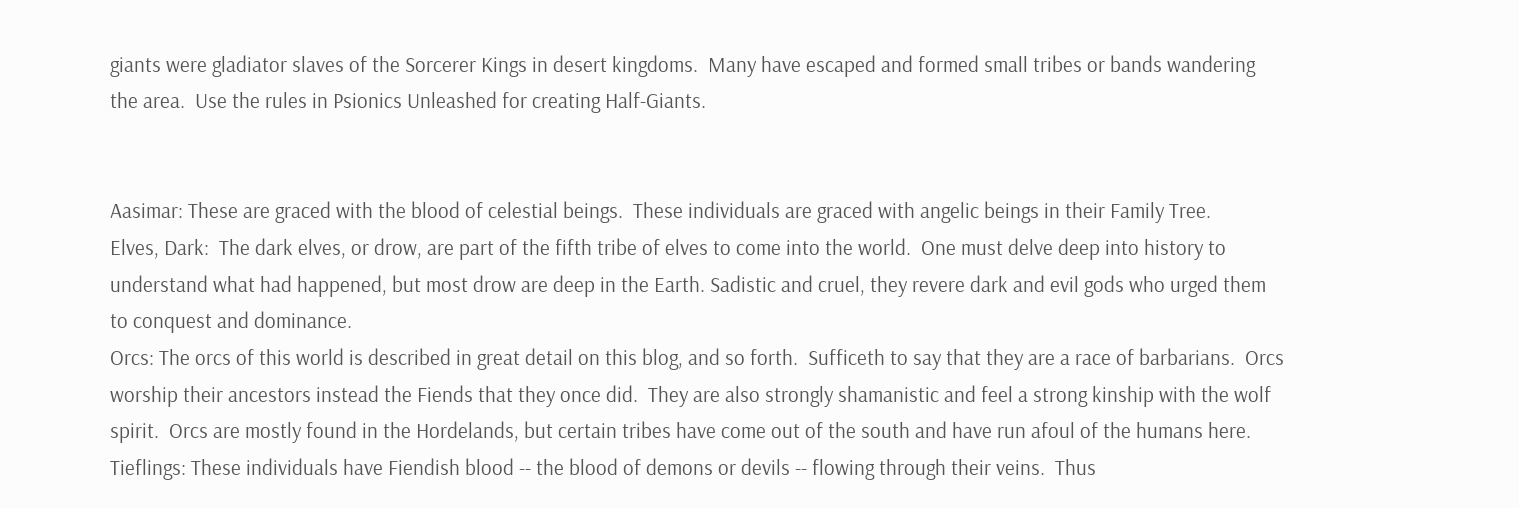giants were gladiator slaves of the Sorcerer Kings in desert kingdoms.  Many have escaped and formed small tribes or bands wandering the area.  Use the rules in Psionics Unleashed for creating Half-Giants.


Aasimar: These are graced with the blood of celestial beings.  These individuals are graced with angelic beings in their Family Tree.
Elves, Dark:  The dark elves, or drow, are part of the fifth tribe of elves to come into the world.  One must delve deep into history to understand what had happened, but most drow are deep in the Earth. Sadistic and cruel, they revere dark and evil gods who urged them to conquest and dominance.
Orcs: The orcs of this world is described in great detail on this blog, and so forth.  Sufficeth to say that they are a race of barbarians.  Orcs worship their ancestors instead the Fiends that they once did.  They are also strongly shamanistic and feel a strong kinship with the wolf spirit.  Orcs are mostly found in the Hordelands, but certain tribes have come out of the south and have run afoul of the humans here.
Tieflings: These individuals have Fiendish blood -- the blood of demons or devils -- flowing through their veins.  Thus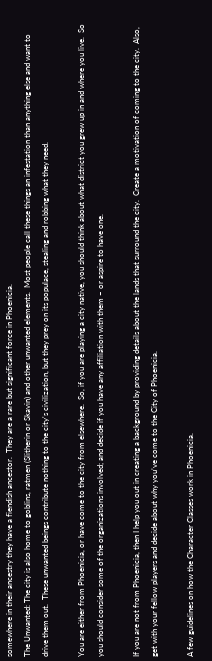somewhere in their ancestry they have a fiendish ancestor.  They are a rare but significant force in Phoenicia.
The Unwanted: The city is also home to goblins, ratmen (Slitherin or Skavin) and other unwanted elements.  Most people call these things an infestation than anything else and want to drive them out.  These unwanted beings contribute nothing to the city's civilization, but they prey on its populace, stealing and robbing what they need.

You are either from Phoenicia, or have come to the city from elsewhere.  So, if you are playing a city native, you should think about what district you grew up in and where you live.  So you should consider some of the organizations involved; and decide if you have any affiliation with them – or aspire to have one.

If you are not from Phoenicia, then I help you out in creating a background by providing details about the lands that surround the city.  Create a motivation of coming to the city.  Also, get with your fellow players and decide about why you’ve come to the City of Phoenicia.

A few guidelines on how the Character Classes work in Phoenicia.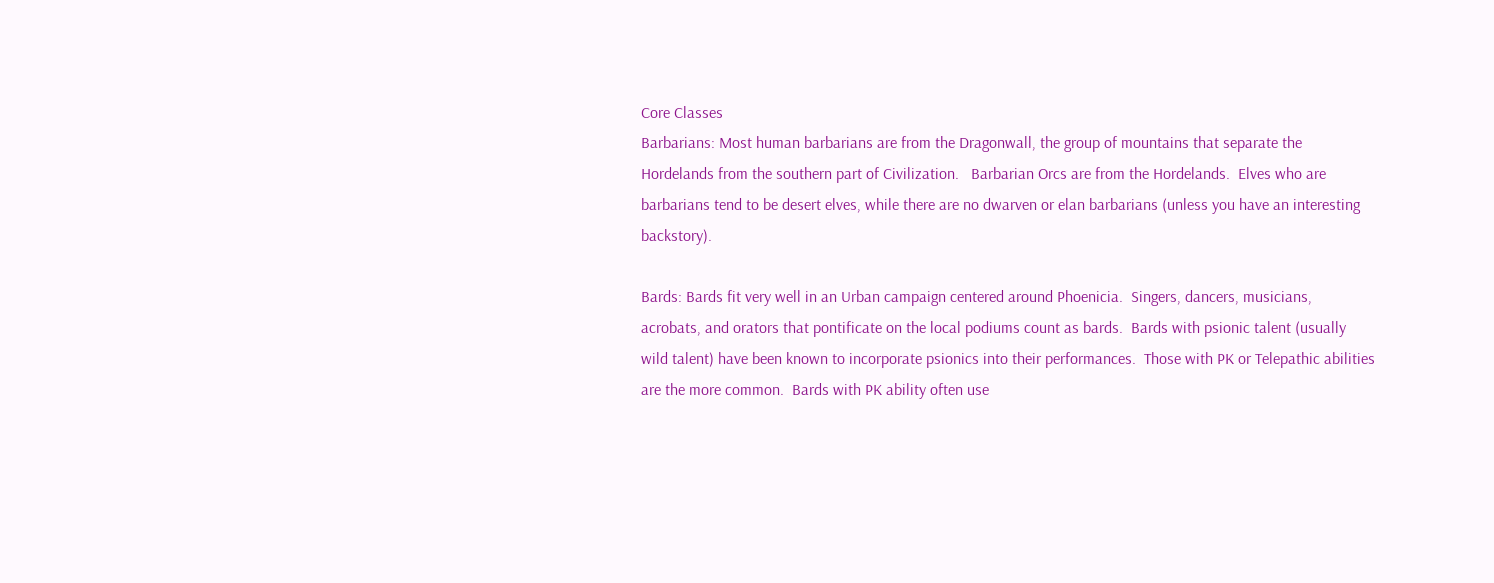Core Classes
Barbarians: Most human barbarians are from the Dragonwall, the group of mountains that separate the Hordelands from the southern part of Civilization.   Barbarian Orcs are from the Hordelands.  Elves who are barbarians tend to be desert elves, while there are no dwarven or elan barbarians (unless you have an interesting backstory).

Bards: Bards fit very well in an Urban campaign centered around Phoenicia.  Singers, dancers, musicians, acrobats, and orators that pontificate on the local podiums count as bards.  Bards with psionic talent (usually wild talent) have been known to incorporate psionics into their performances.  Those with PK or Telepathic abilities are the more common.  Bards with PK ability often use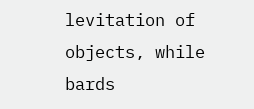levitation of objects, while bards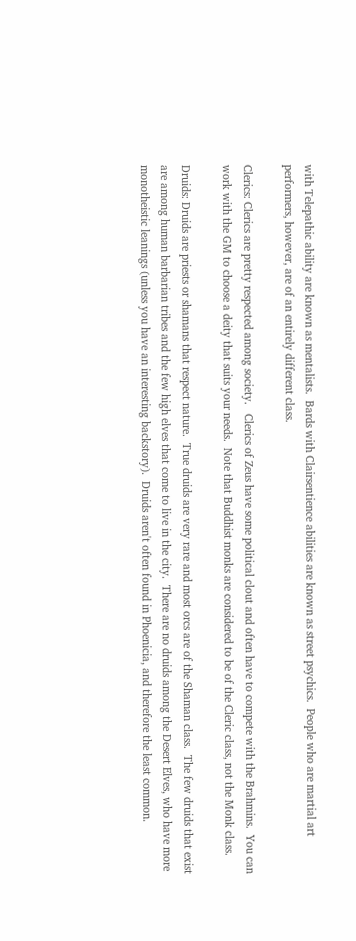with Telepathic ability are known as mentalists.  Bards with Clairsentience abilities are known as street psychics.  People who are martial art performers, however, are of an entirely different class.

Clerics: Clerics are pretty respected among society.   Clerics of Zeus have some political clout and often have to compete with the Brahmins.  You can work with the GM to choose a deity that suits your needs.  Note that Buddhist monks are considered to be of the Cleric class, not the Monk class.

Druids: Druids are priests or shamans that respect nature.  True druids are very rare and most orcs are of the Shaman class.  The few druids that exist are among human barbarian tribes and the few high elves that come to live in the city.  There are no druids among the Desert Elves, who have more monotheistic leanings (unless you have an interesting backstory).  Druids aren't often found in Phoenicia, and therefore the least common.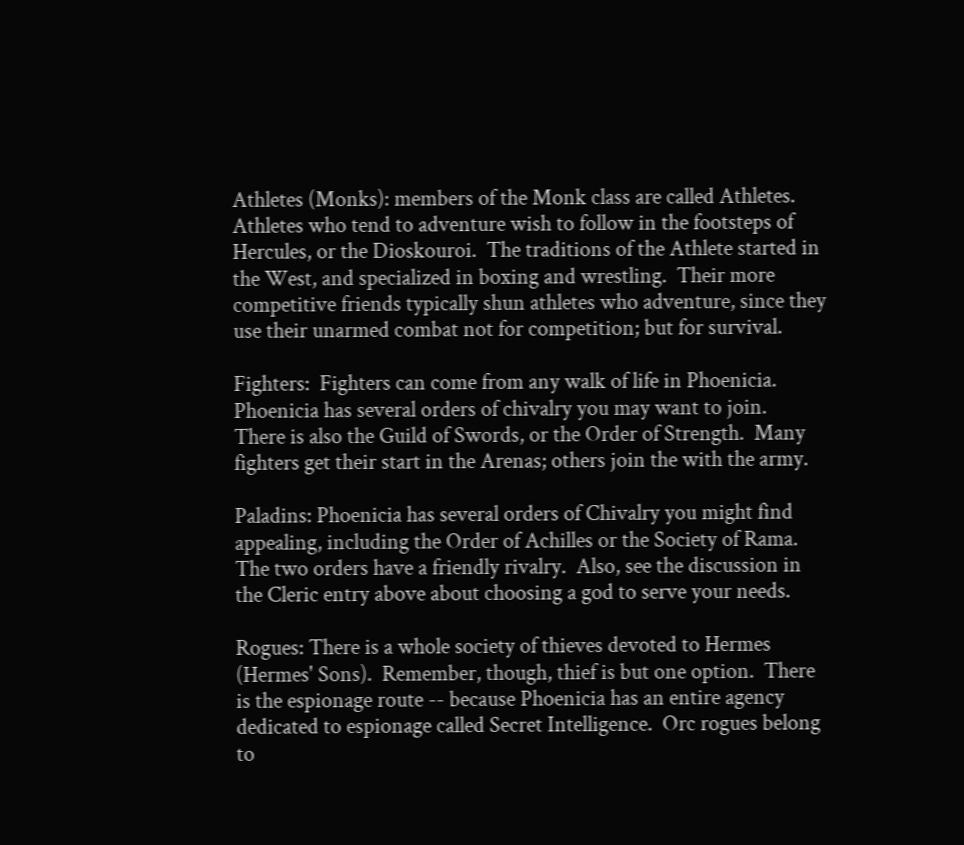Athletes (Monks): members of the Monk class are called Athletes.  Athletes who tend to adventure wish to follow in the footsteps of Hercules, or the Dioskouroi.  The traditions of the Athlete started in the West, and specialized in boxing and wrestling.  Their more competitive friends typically shun athletes who adventure, since they use their unarmed combat not for competition; but for survival.

Fighters:  Fighters can come from any walk of life in Phoenicia.  Phoenicia has several orders of chivalry you may want to join.  There is also the Guild of Swords, or the Order of Strength.  Many fighters get their start in the Arenas; others join the with the army.

Paladins: Phoenicia has several orders of Chivalry you might find appealing, including the Order of Achilles or the Society of Rama.  The two orders have a friendly rivalry.  Also, see the discussion in the Cleric entry above about choosing a god to serve your needs.

Rogues: There is a whole society of thieves devoted to Hermes (Hermes' Sons).  Remember, though, thief is but one option.  There is the espionage route -- because Phoenicia has an entire agency dedicated to espionage called Secret Intelligence.  Orc rogues belong to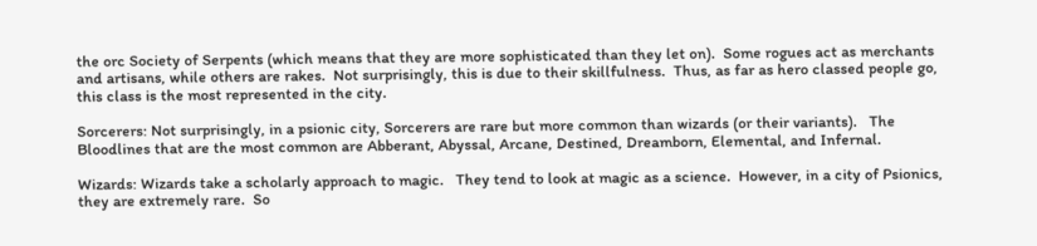the orc Society of Serpents (which means that they are more sophisticated than they let on).  Some rogues act as merchants and artisans, while others are rakes.  Not surprisingly, this is due to their skillfulness.  Thus, as far as hero classed people go, this class is the most represented in the city.

Sorcerers: Not surprisingly, in a psionic city, Sorcerers are rare but more common than wizards (or their variants).   The Bloodlines that are the most common are Abberant, Abyssal, Arcane, Destined, Dreamborn, Elemental, and Infernal.

Wizards: Wizards take a scholarly approach to magic.   They tend to look at magic as a science.  However, in a city of Psionics, they are extremely rare.  So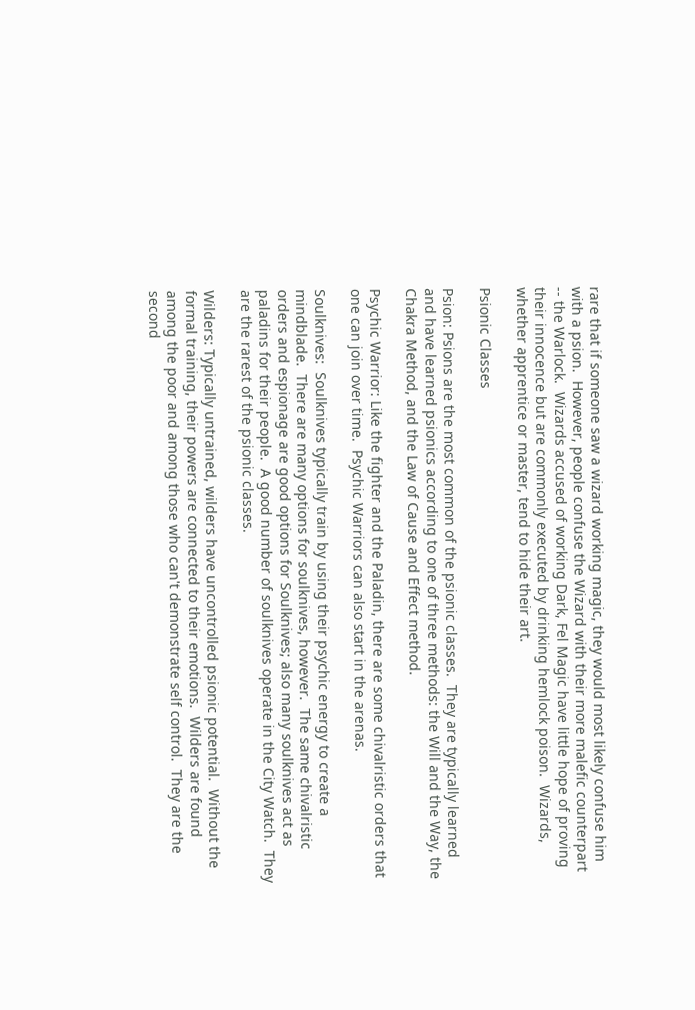rare that if someone saw a wizard working magic, they would most likely confuse him with a psion.  However, people confuse the Wizard with their more malefic counterpart -- the Warlock.  Wizards accused of working Dark, Fel Magic have little hope of proving their innocence but are commonly executed by drinking hemlock poison.  Wizards, whether apprentice or master, tend to hide their art.

Psionic Classes

Psion: Psions are the most common of the psionic classes.  They are typically learned and have learned psionics according to one of three methods: the Will and the Way, the Chakra Method, and the Law of Cause and Effect method.

Psychic Warrior: Like the fighter and the Paladin, there are some chivalristic orders that one can join over time.  Psychic Warriors can also start in the arenas.

Soulknives:  Soulknives typically train by using their psychic energy to create a mindblade.  There are many options for soulknives, however.  The same chivalristic orders and espionage are good options for Soulknives; also many soulknives act as paladins for their people.  A good number of soulknives operate in the City Watch.  They are the rarest of the psionic classes.

Wilders: Typically untrained, wilders have uncontrolled psionic potential.  Without the formal training, their powers are connected to their emotions.  Wilders are found among the poor and among those who can't demonstrate self control.  They are the second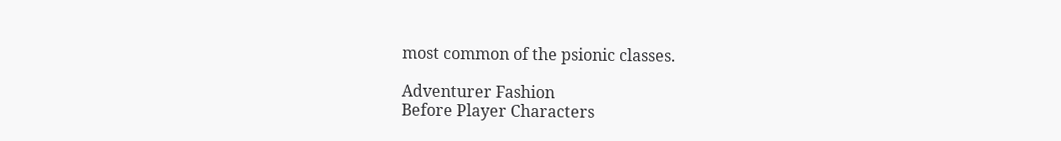most common of the psionic classes.

Adventurer Fashion
Before Player Characters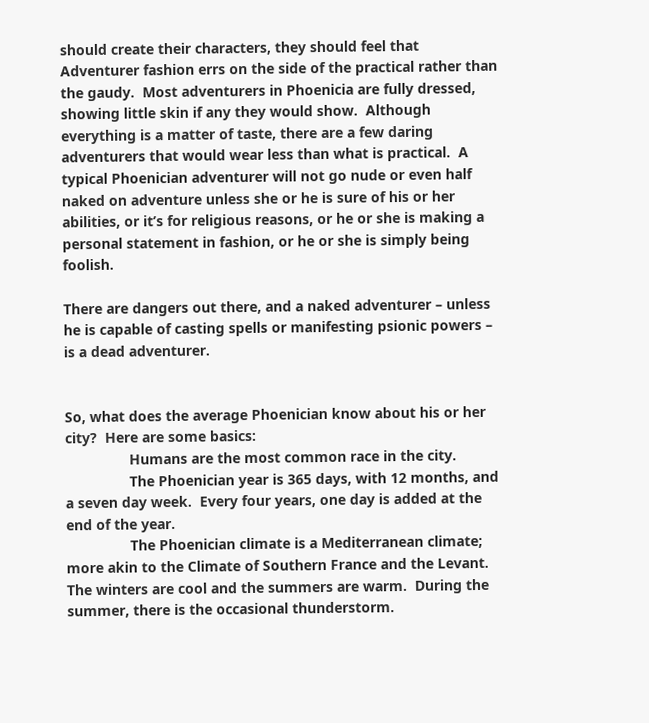should create their characters, they should feel that Adventurer fashion errs on the side of the practical rather than the gaudy.  Most adventurers in Phoenicia are fully dressed, showing little skin if any they would show.  Although everything is a matter of taste, there are a few daring adventurers that would wear less than what is practical.  A typical Phoenician adventurer will not go nude or even half naked on adventure unless she or he is sure of his or her abilities, or it’s for religious reasons, or he or she is making a personal statement in fashion, or he or she is simply being foolish.

There are dangers out there, and a naked adventurer – unless he is capable of casting spells or manifesting psionic powers – is a dead adventurer.


So, what does the average Phoenician know about his or her city?  Here are some basics:
                Humans are the most common race in the city.
                The Phoenician year is 365 days, with 12 months, and a seven day week.  Every four years, one day is added at the end of the year.
                The Phoenician climate is a Mediterranean climate; more akin to the Climate of Southern France and the Levant.  The winters are cool and the summers are warm.  During the summer, there is the occasional thunderstorm.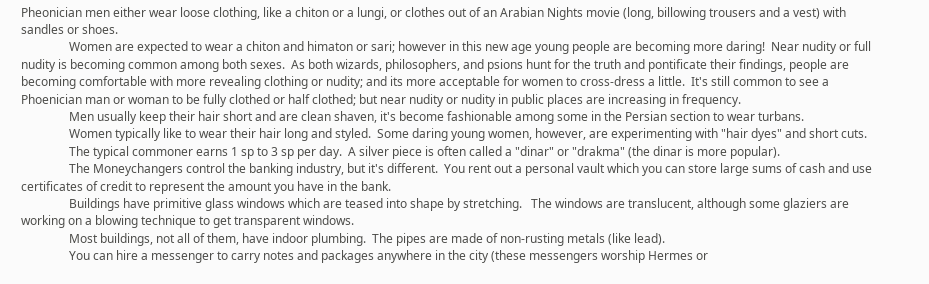Pheonician men either wear loose clothing, like a chiton or a lungi, or clothes out of an Arabian Nights movie (long, billowing trousers and a vest) with sandles or shoes.
                Women are expected to wear a chiton and himaton or sari; however in this new age young people are becoming more daring!  Near nudity or full nudity is becoming common among both sexes.  As both wizards, philosophers, and psions hunt for the truth and pontificate their findings, people are becoming comfortable with more revealing clothing or nudity; and its more acceptable for women to cross-dress a little.  It's still common to see a Phoenician man or woman to be fully clothed or half clothed; but near nudity or nudity in public places are increasing in frequency.
                Men usually keep their hair short and are clean shaven, it's become fashionable among some in the Persian section to wear turbans.
                Women typically like to wear their hair long and styled.  Some daring young women, however, are experimenting with "hair dyes" and short cuts.
                The typical commoner earns 1 sp to 3 sp per day.  A silver piece is often called a "dinar" or "drakma" (the dinar is more popular).
                The Moneychangers control the banking industry, but it's different.  You rent out a personal vault which you can store large sums of cash and use certificates of credit to represent the amount you have in the bank.
                Buildings have primitive glass windows which are teased into shape by stretching.   The windows are translucent, although some glaziers are working on a blowing technique to get transparent windows.
                Most buildings, not all of them, have indoor plumbing.  The pipes are made of non-rusting metals (like lead).
                You can hire a messenger to carry notes and packages anywhere in the city (these messengers worship Hermes or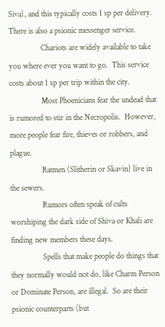Siva), and this typically costs 1 sp per delivery.  There is also a psionic messenger service.
                Chariots are widely available to take you where ever you want to go.  This service costs about 1 sp per trip within the city.
                Most Phoenicians fear the undead that is rumored to stir in the Necropolis.  However, more people fear fire, thieves or robbers, and plague.
                Ratmen (Slitherin or Skavin) live in the sewers.
                Rumors often speak of cults worshiping the dark side of Shiva or Khali are finding new members these days.
                Spells that make people do things that they normally would not do, like Charm Person or Dominate Person, are illegal.  So are their psionic counterparts (but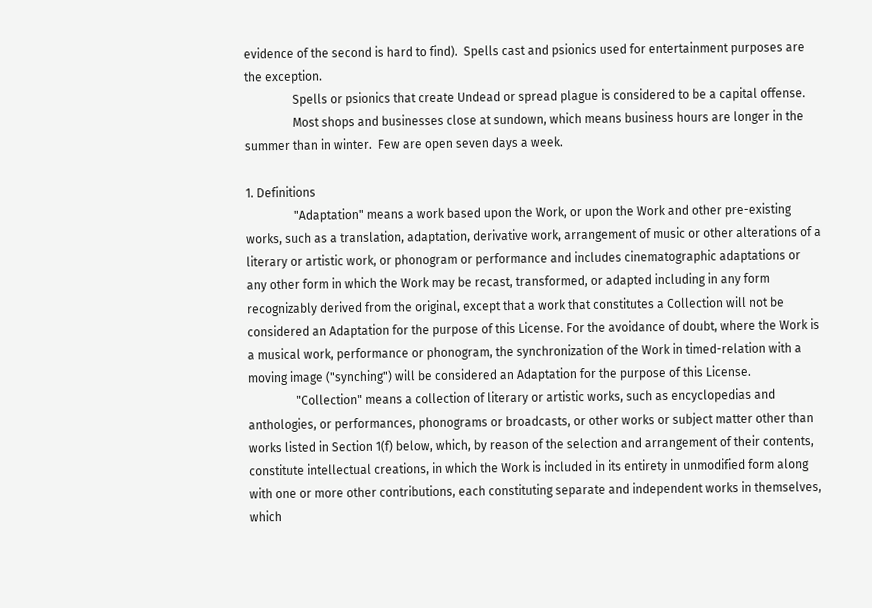evidence of the second is hard to find).  Spells cast and psionics used for entertainment purposes are the exception.
                Spells or psionics that create Undead or spread plague is considered to be a capital offense.
                Most shops and businesses close at sundown, which means business hours are longer in the summer than in winter.  Few are open seven days a week.

1. Definitions
                "Adaptation" means a work based upon the Work, or upon the Work and other pre-existing works, such as a translation, adaptation, derivative work, arrangement of music or other alterations of a literary or artistic work, or phonogram or performance and includes cinematographic adaptations or any other form in which the Work may be recast, transformed, or adapted including in any form recognizably derived from the original, except that a work that constitutes a Collection will not be considered an Adaptation for the purpose of this License. For the avoidance of doubt, where the Work is a musical work, performance or phonogram, the synchronization of the Work in timed-relation with a moving image ("synching") will be considered an Adaptation for the purpose of this License.
                "Collection" means a collection of literary or artistic works, such as encyclopedias and anthologies, or performances, phonograms or broadcasts, or other works or subject matter other than works listed in Section 1(f) below, which, by reason of the selection and arrangement of their contents, constitute intellectual creations, in which the Work is included in its entirety in unmodified form along with one or more other contributions, each constituting separate and independent works in themselves, which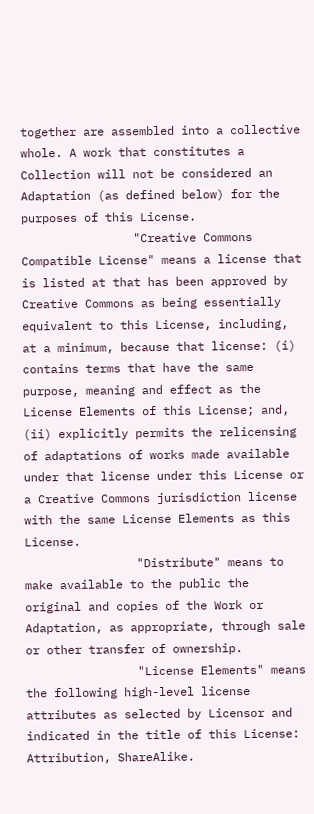together are assembled into a collective whole. A work that constitutes a Collection will not be considered an Adaptation (as defined below) for the purposes of this License.
                "Creative Commons Compatible License" means a license that is listed at that has been approved by Creative Commons as being essentially equivalent to this License, including, at a minimum, because that license: (i) contains terms that have the same purpose, meaning and effect as the License Elements of this License; and, (ii) explicitly permits the relicensing of adaptations of works made available under that license under this License or a Creative Commons jurisdiction license with the same License Elements as this License.
                "Distribute" means to make available to the public the original and copies of the Work or Adaptation, as appropriate, through sale or other transfer of ownership.
                "License Elements" means the following high-level license attributes as selected by Licensor and indicated in the title of this License: Attribution, ShareAlike.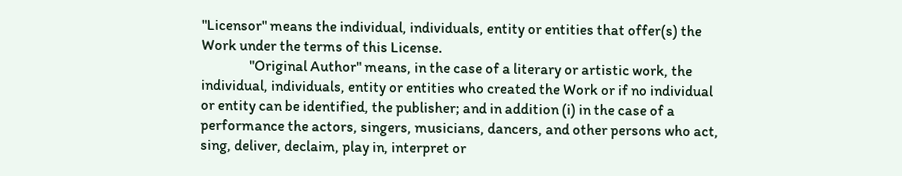"Licensor" means the individual, individuals, entity or entities that offer(s) the Work under the terms of this License.
                "Original Author" means, in the case of a literary or artistic work, the individual, individuals, entity or entities who created the Work or if no individual or entity can be identified, the publisher; and in addition (i) in the case of a performance the actors, singers, musicians, dancers, and other persons who act, sing, deliver, declaim, play in, interpret or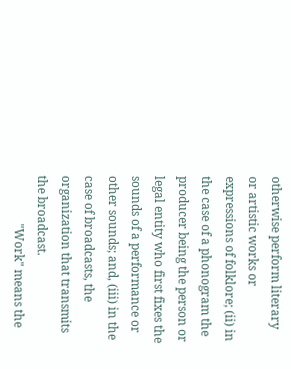otherwise perform literary or artistic works or expressions of folklore; (ii) in the case of a phonogram the producer being the person or legal entity who first fixes the sounds of a performance or other sounds; and, (iii) in the case of broadcasts, the organization that transmits the broadcast.
                "Work" means the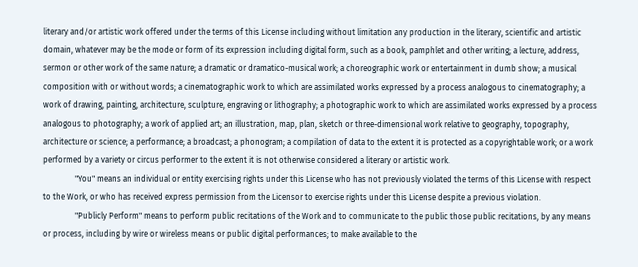literary and/or artistic work offered under the terms of this License including without limitation any production in the literary, scientific and artistic domain, whatever may be the mode or form of its expression including digital form, such as a book, pamphlet and other writing; a lecture, address, sermon or other work of the same nature; a dramatic or dramatico-musical work; a choreographic work or entertainment in dumb show; a musical composition with or without words; a cinematographic work to which are assimilated works expressed by a process analogous to cinematography; a work of drawing, painting, architecture, sculpture, engraving or lithography; a photographic work to which are assimilated works expressed by a process analogous to photography; a work of applied art; an illustration, map, plan, sketch or three-dimensional work relative to geography, topography, architecture or science; a performance; a broadcast; a phonogram; a compilation of data to the extent it is protected as a copyrightable work; or a work performed by a variety or circus performer to the extent it is not otherwise considered a literary or artistic work.
                "You" means an individual or entity exercising rights under this License who has not previously violated the terms of this License with respect to the Work, or who has received express permission from the Licensor to exercise rights under this License despite a previous violation.
                "Publicly Perform" means to perform public recitations of the Work and to communicate to the public those public recitations, by any means or process, including by wire or wireless means or public digital performances; to make available to the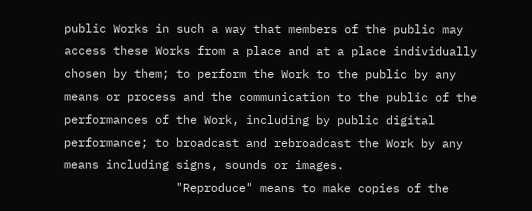public Works in such a way that members of the public may access these Works from a place and at a place individually chosen by them; to perform the Work to the public by any means or process and the communication to the public of the performances of the Work, including by public digital performance; to broadcast and rebroadcast the Work by any means including signs, sounds or images.
                "Reproduce" means to make copies of the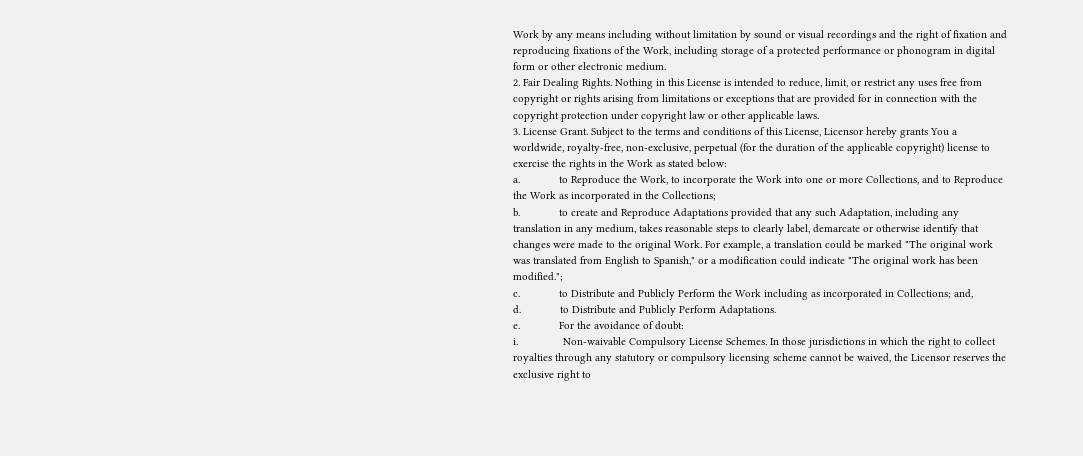Work by any means including without limitation by sound or visual recordings and the right of fixation and reproducing fixations of the Work, including storage of a protected performance or phonogram in digital form or other electronic medium.
2. Fair Dealing Rights. Nothing in this License is intended to reduce, limit, or restrict any uses free from copyright or rights arising from limitations or exceptions that are provided for in connection with the copyright protection under copyright law or other applicable laws.
3. License Grant. Subject to the terms and conditions of this License, Licensor hereby grants You a worldwide, royalty-free, non-exclusive, perpetual (for the duration of the applicable copyright) license to exercise the rights in the Work as stated below:
a.             to Reproduce the Work, to incorporate the Work into one or more Collections, and to Reproduce the Work as incorporated in the Collections;
b.             to create and Reproduce Adaptations provided that any such Adaptation, including any translation in any medium, takes reasonable steps to clearly label, demarcate or otherwise identify that changes were made to the original Work. For example, a translation could be marked "The original work was translated from English to Spanish," or a modification could indicate "The original work has been modified.";
c.             to Distribute and Publicly Perform the Work including as incorporated in Collections; and,
d.             to Distribute and Publicly Perform Adaptations.
e.             For the avoidance of doubt:
i.               Non-waivable Compulsory License Schemes. In those jurisdictions in which the right to collect royalties through any statutory or compulsory licensing scheme cannot be waived, the Licensor reserves the exclusive right to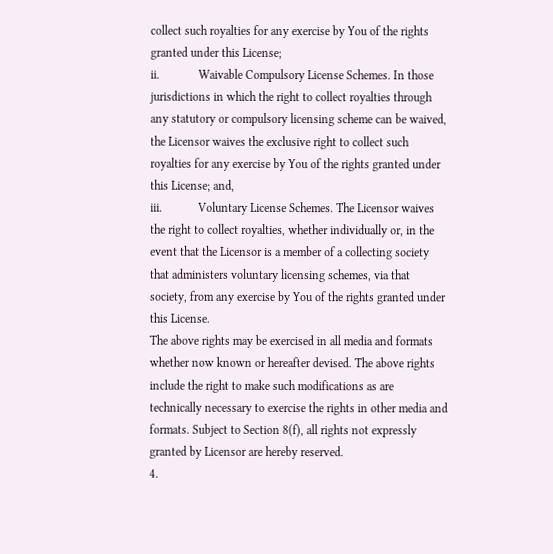collect such royalties for any exercise by You of the rights granted under this License;
ii.             Waivable Compulsory License Schemes. In those jurisdictions in which the right to collect royalties through any statutory or compulsory licensing scheme can be waived, the Licensor waives the exclusive right to collect such royalties for any exercise by You of the rights granted under this License; and,
iii.            Voluntary License Schemes. The Licensor waives the right to collect royalties, whether individually or, in the event that the Licensor is a member of a collecting society that administers voluntary licensing schemes, via that society, from any exercise by You of the rights granted under this License.
The above rights may be exercised in all media and formats whether now known or hereafter devised. The above rights include the right to make such modifications as are technically necessary to exercise the rights in other media and formats. Subject to Section 8(f), all rights not expressly granted by Licensor are hereby reserved.
4.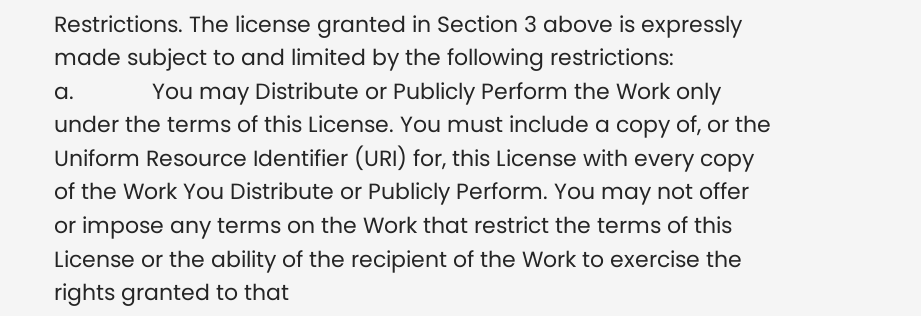Restrictions. The license granted in Section 3 above is expressly made subject to and limited by the following restrictions:
a.             You may Distribute or Publicly Perform the Work only under the terms of this License. You must include a copy of, or the Uniform Resource Identifier (URI) for, this License with every copy of the Work You Distribute or Publicly Perform. You may not offer or impose any terms on the Work that restrict the terms of this License or the ability of the recipient of the Work to exercise the rights granted to that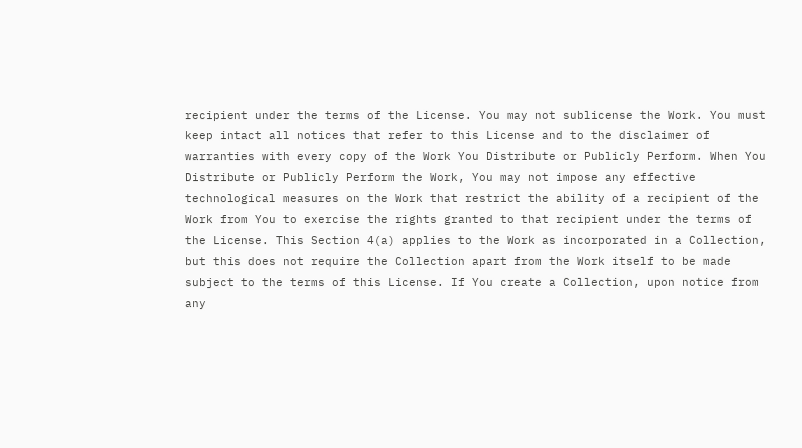recipient under the terms of the License. You may not sublicense the Work. You must keep intact all notices that refer to this License and to the disclaimer of warranties with every copy of the Work You Distribute or Publicly Perform. When You Distribute or Publicly Perform the Work, You may not impose any effective technological measures on the Work that restrict the ability of a recipient of the Work from You to exercise the rights granted to that recipient under the terms of the License. This Section 4(a) applies to the Work as incorporated in a Collection, but this does not require the Collection apart from the Work itself to be made subject to the terms of this License. If You create a Collection, upon notice from any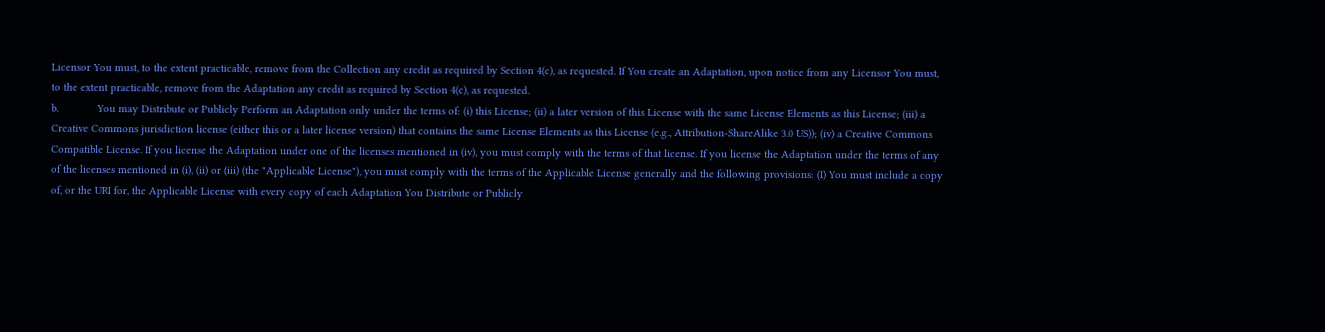Licensor You must, to the extent practicable, remove from the Collection any credit as required by Section 4(c), as requested. If You create an Adaptation, upon notice from any Licensor You must, to the extent practicable, remove from the Adaptation any credit as required by Section 4(c), as requested.
b.             You may Distribute or Publicly Perform an Adaptation only under the terms of: (i) this License; (ii) a later version of this License with the same License Elements as this License; (iii) a Creative Commons jurisdiction license (either this or a later license version) that contains the same License Elements as this License (e.g., Attribution-ShareAlike 3.0 US)); (iv) a Creative Commons Compatible License. If you license the Adaptation under one of the licenses mentioned in (iv), you must comply with the terms of that license. If you license the Adaptation under the terms of any of the licenses mentioned in (i), (ii) or (iii) (the "Applicable License"), you must comply with the terms of the Applicable License generally and the following provisions: (I) You must include a copy of, or the URI for, the Applicable License with every copy of each Adaptation You Distribute or Publicly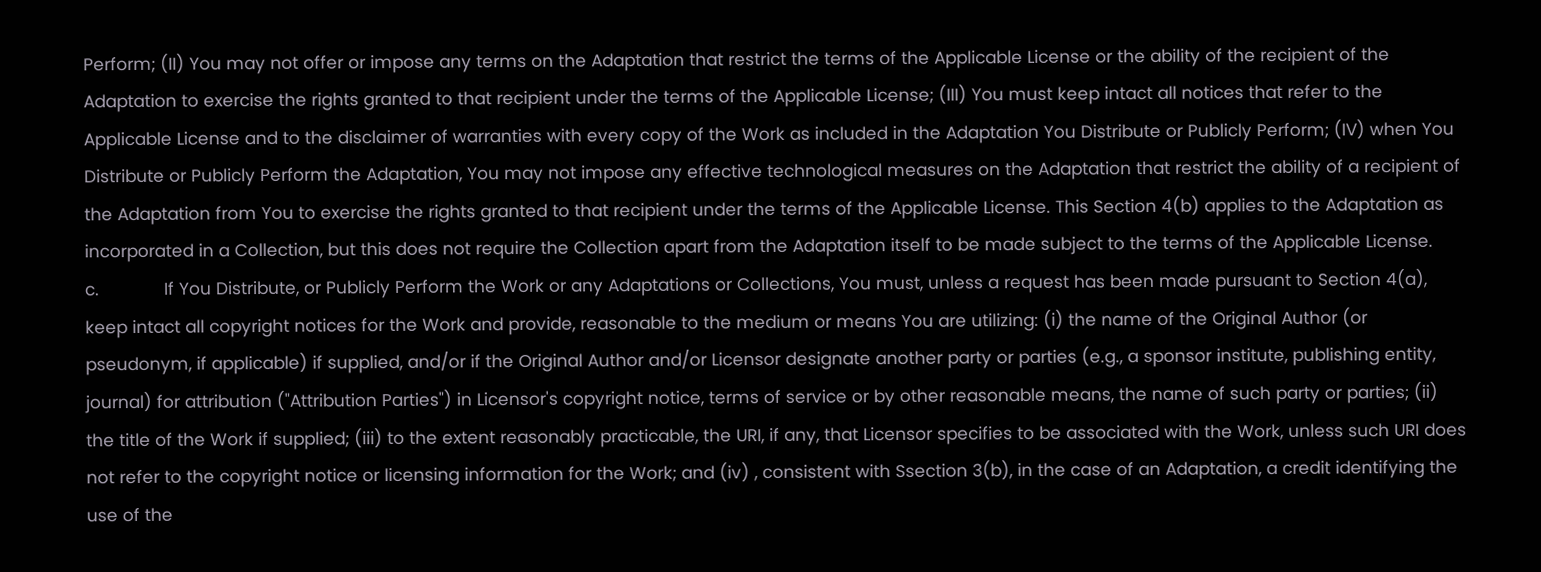Perform; (II) You may not offer or impose any terms on the Adaptation that restrict the terms of the Applicable License or the ability of the recipient of the Adaptation to exercise the rights granted to that recipient under the terms of the Applicable License; (III) You must keep intact all notices that refer to the Applicable License and to the disclaimer of warranties with every copy of the Work as included in the Adaptation You Distribute or Publicly Perform; (IV) when You Distribute or Publicly Perform the Adaptation, You may not impose any effective technological measures on the Adaptation that restrict the ability of a recipient of the Adaptation from You to exercise the rights granted to that recipient under the terms of the Applicable License. This Section 4(b) applies to the Adaptation as incorporated in a Collection, but this does not require the Collection apart from the Adaptation itself to be made subject to the terms of the Applicable License.
c.             If You Distribute, or Publicly Perform the Work or any Adaptations or Collections, You must, unless a request has been made pursuant to Section 4(a), keep intact all copyright notices for the Work and provide, reasonable to the medium or means You are utilizing: (i) the name of the Original Author (or pseudonym, if applicable) if supplied, and/or if the Original Author and/or Licensor designate another party or parties (e.g., a sponsor institute, publishing entity, journal) for attribution ("Attribution Parties") in Licensor's copyright notice, terms of service or by other reasonable means, the name of such party or parties; (ii) the title of the Work if supplied; (iii) to the extent reasonably practicable, the URI, if any, that Licensor specifies to be associated with the Work, unless such URI does not refer to the copyright notice or licensing information for the Work; and (iv) , consistent with Ssection 3(b), in the case of an Adaptation, a credit identifying the use of the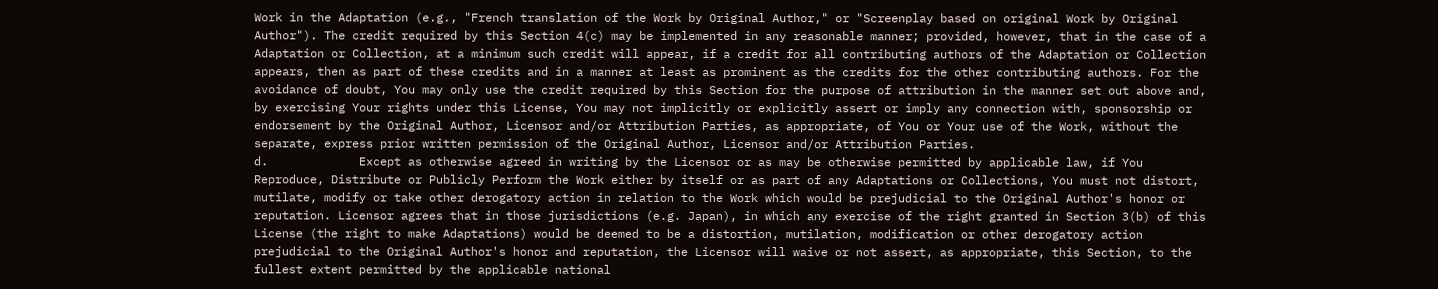Work in the Adaptation (e.g., "French translation of the Work by Original Author," or "Screenplay based on original Work by Original Author"). The credit required by this Section 4(c) may be implemented in any reasonable manner; provided, however, that in the case of a Adaptation or Collection, at a minimum such credit will appear, if a credit for all contributing authors of the Adaptation or Collection appears, then as part of these credits and in a manner at least as prominent as the credits for the other contributing authors. For the avoidance of doubt, You may only use the credit required by this Section for the purpose of attribution in the manner set out above and, by exercising Your rights under this License, You may not implicitly or explicitly assert or imply any connection with, sponsorship or endorsement by the Original Author, Licensor and/or Attribution Parties, as appropriate, of You or Your use of the Work, without the separate, express prior written permission of the Original Author, Licensor and/or Attribution Parties.
d.             Except as otherwise agreed in writing by the Licensor or as may be otherwise permitted by applicable law, if You Reproduce, Distribute or Publicly Perform the Work either by itself or as part of any Adaptations or Collections, You must not distort, mutilate, modify or take other derogatory action in relation to the Work which would be prejudicial to the Original Author's honor or reputation. Licensor agrees that in those jurisdictions (e.g. Japan), in which any exercise of the right granted in Section 3(b) of this License (the right to make Adaptations) would be deemed to be a distortion, mutilation, modification or other derogatory action prejudicial to the Original Author's honor and reputation, the Licensor will waive or not assert, as appropriate, this Section, to the fullest extent permitted by the applicable national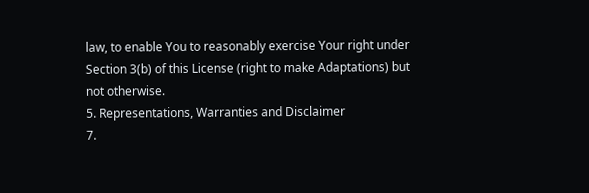law, to enable You to reasonably exercise Your right under Section 3(b) of this License (right to make Adaptations) but not otherwise.
5. Representations, Warranties and Disclaimer
7.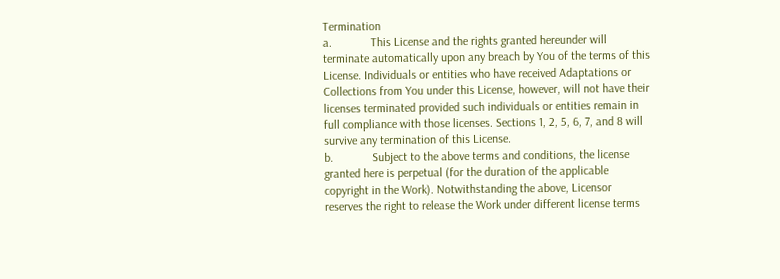Termination
a.             This License and the rights granted hereunder will terminate automatically upon any breach by You of the terms of this License. Individuals or entities who have received Adaptations or Collections from You under this License, however, will not have their licenses terminated provided such individuals or entities remain in full compliance with those licenses. Sections 1, 2, 5, 6, 7, and 8 will survive any termination of this License.
b.             Subject to the above terms and conditions, the license granted here is perpetual (for the duration of the applicable copyright in the Work). Notwithstanding the above, Licensor reserves the right to release the Work under different license terms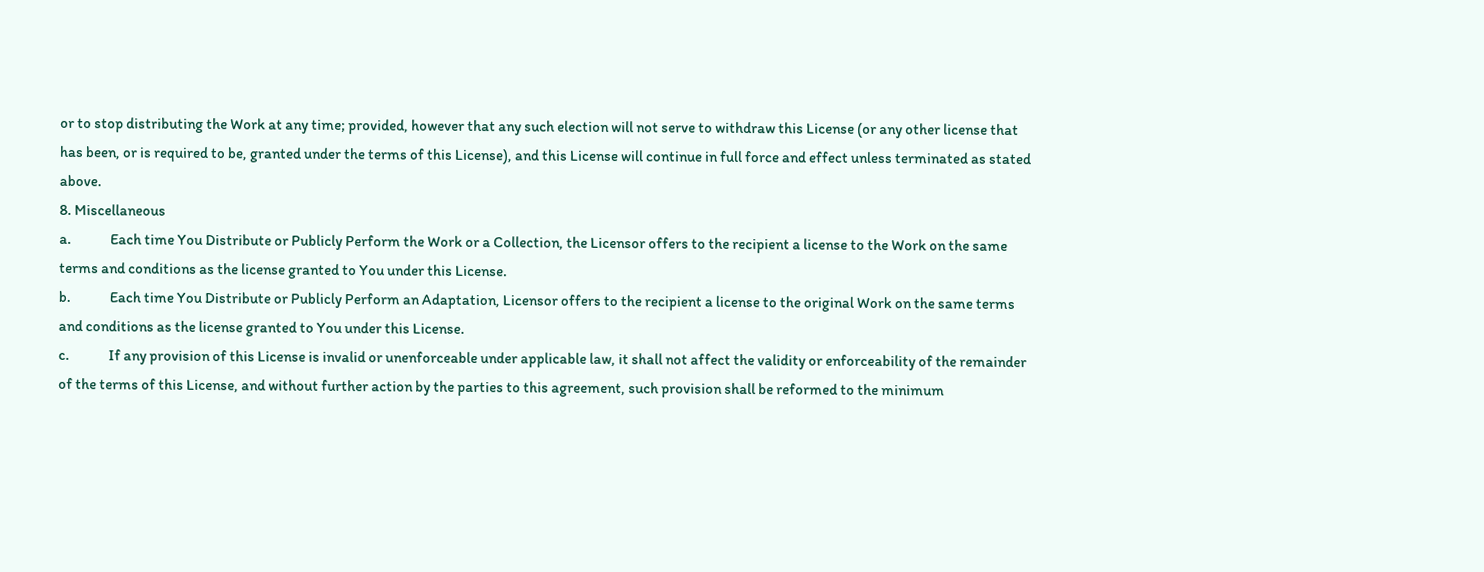or to stop distributing the Work at any time; provided, however that any such election will not serve to withdraw this License (or any other license that has been, or is required to be, granted under the terms of this License), and this License will continue in full force and effect unless terminated as stated above.
8. Miscellaneous
a.             Each time You Distribute or Publicly Perform the Work or a Collection, the Licensor offers to the recipient a license to the Work on the same terms and conditions as the license granted to You under this License.
b.             Each time You Distribute or Publicly Perform an Adaptation, Licensor offers to the recipient a license to the original Work on the same terms and conditions as the license granted to You under this License.
c.             If any provision of this License is invalid or unenforceable under applicable law, it shall not affect the validity or enforceability of the remainder of the terms of this License, and without further action by the parties to this agreement, such provision shall be reformed to the minimum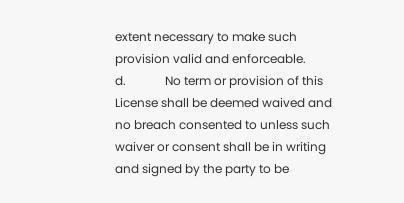extent necessary to make such provision valid and enforceable.
d.             No term or provision of this License shall be deemed waived and no breach consented to unless such waiver or consent shall be in writing and signed by the party to be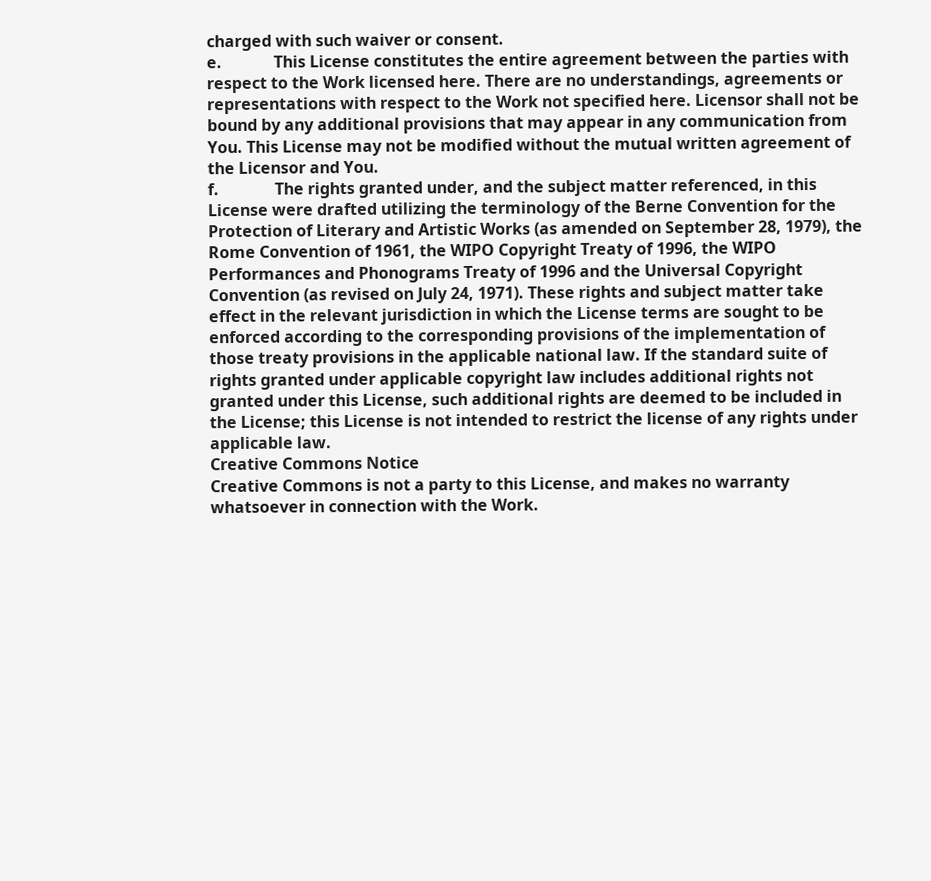charged with such waiver or consent.
e.             This License constitutes the entire agreement between the parties with respect to the Work licensed here. There are no understandings, agreements or representations with respect to the Work not specified here. Licensor shall not be bound by any additional provisions that may appear in any communication from You. This License may not be modified without the mutual written agreement of the Licensor and You.
f.              The rights granted under, and the subject matter referenced, in this License were drafted utilizing the terminology of the Berne Convention for the Protection of Literary and Artistic Works (as amended on September 28, 1979), the Rome Convention of 1961, the WIPO Copyright Treaty of 1996, the WIPO Performances and Phonograms Treaty of 1996 and the Universal Copyright Convention (as revised on July 24, 1971). These rights and subject matter take effect in the relevant jurisdiction in which the License terms are sought to be enforced according to the corresponding provisions of the implementation of those treaty provisions in the applicable national law. If the standard suite of rights granted under applicable copyright law includes additional rights not granted under this License, such additional rights are deemed to be included in the License; this License is not intended to restrict the license of any rights under applicable law.
Creative Commons Notice
Creative Commons is not a party to this License, and makes no warranty whatsoever in connection with the Work.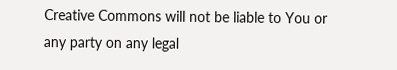Creative Commons will not be liable to You or any party on any legal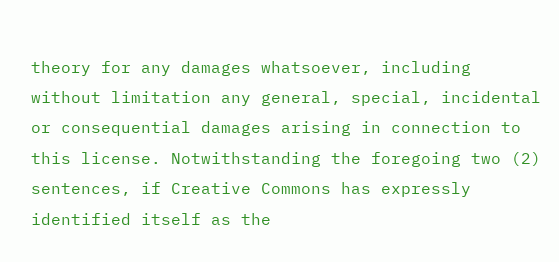theory for any damages whatsoever, including without limitation any general, special, incidental or consequential damages arising in connection to this license. Notwithstanding the foregoing two (2) sentences, if Creative Commons has expressly identified itself as the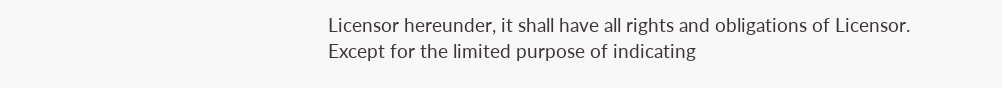Licensor hereunder, it shall have all rights and obligations of Licensor.
Except for the limited purpose of indicating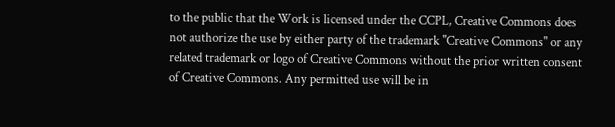to the public that the Work is licensed under the CCPL, Creative Commons does not authorize the use by either party of the trademark "Creative Commons" or any related trademark or logo of Creative Commons without the prior written consent of Creative Commons. Any permitted use will be in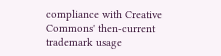compliance with Creative Commons' then-current trademark usage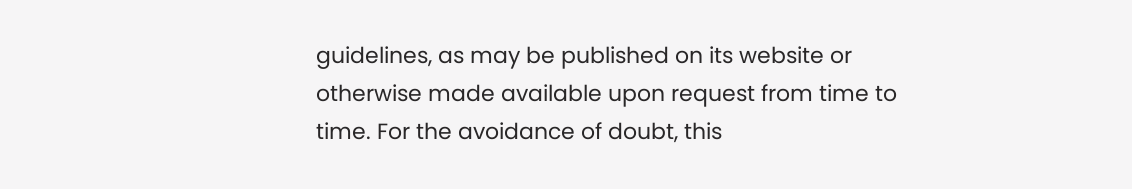guidelines, as may be published on its website or otherwise made available upon request from time to time. For the avoidance of doubt, this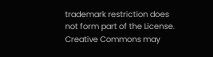trademark restriction does not form part of the License.
Creative Commons may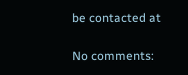be contacted at

No comments: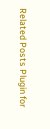Related Posts Plugin for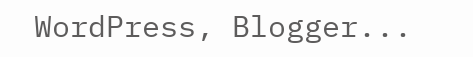WordPress, Blogger...